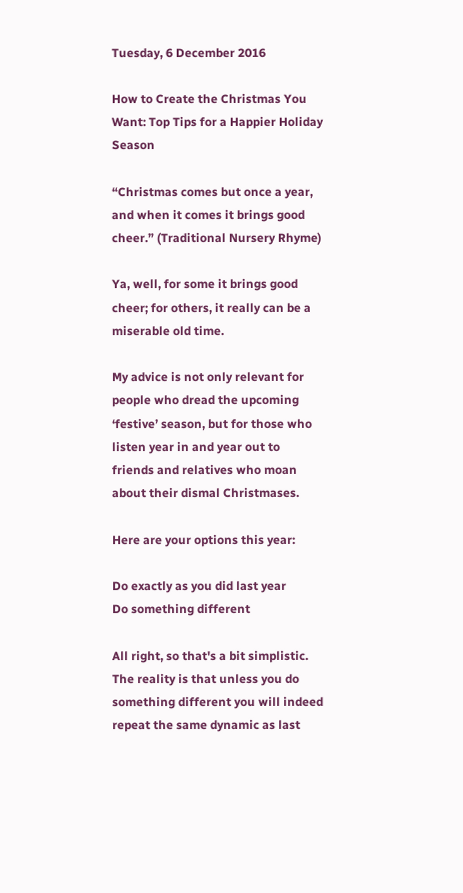Tuesday, 6 December 2016

How to Create the Christmas You Want: Top Tips for a Happier Holiday Season

“Christmas comes but once a year, and when it comes it brings good cheer.” (Traditional Nursery Rhyme)

Ya, well, for some it brings good cheer; for others, it really can be a miserable old time.

My advice is not only relevant for people who dread the upcoming ‘festive’ season, but for those who listen year in and year out to friends and relatives who moan about their dismal Christmases.

Here are your options this year:

Do exactly as you did last year
Do something different

All right, so that's a bit simplistic.  The reality is that unless you do something different you will indeed repeat the same dynamic as last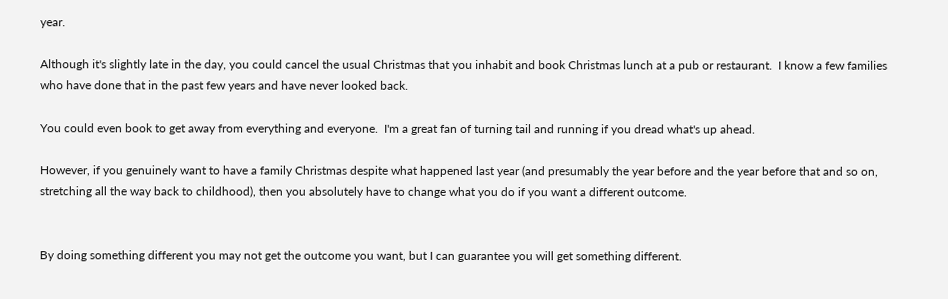year.

Although it's slightly late in the day, you could cancel the usual Christmas that you inhabit and book Christmas lunch at a pub or restaurant.  I know a few families who have done that in the past few years and have never looked back.

You could even book to get away from everything and everyone.  I'm a great fan of turning tail and running if you dread what's up ahead.

However, if you genuinely want to have a family Christmas despite what happened last year (and presumably the year before and the year before that and so on, stretching all the way back to childhood), then you absolutely have to change what you do if you want a different outcome.


By doing something different you may not get the outcome you want, but I can guarantee you will get something different.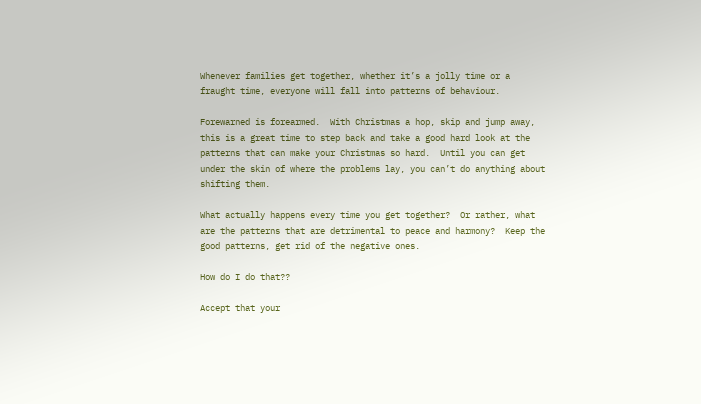Whenever families get together, whether it’s a jolly time or a fraught time, everyone will fall into patterns of behaviour.

Forewarned is forearmed.  With Christmas a hop, skip and jump away, this is a great time to step back and take a good hard look at the patterns that can make your Christmas so hard.  Until you can get under the skin of where the problems lay, you can’t do anything about shifting them.

What actually happens every time you get together?  Or rather, what are the patterns that are detrimental to peace and harmony?  Keep the good patterns, get rid of the negative ones.

How do I do that??

Accept that your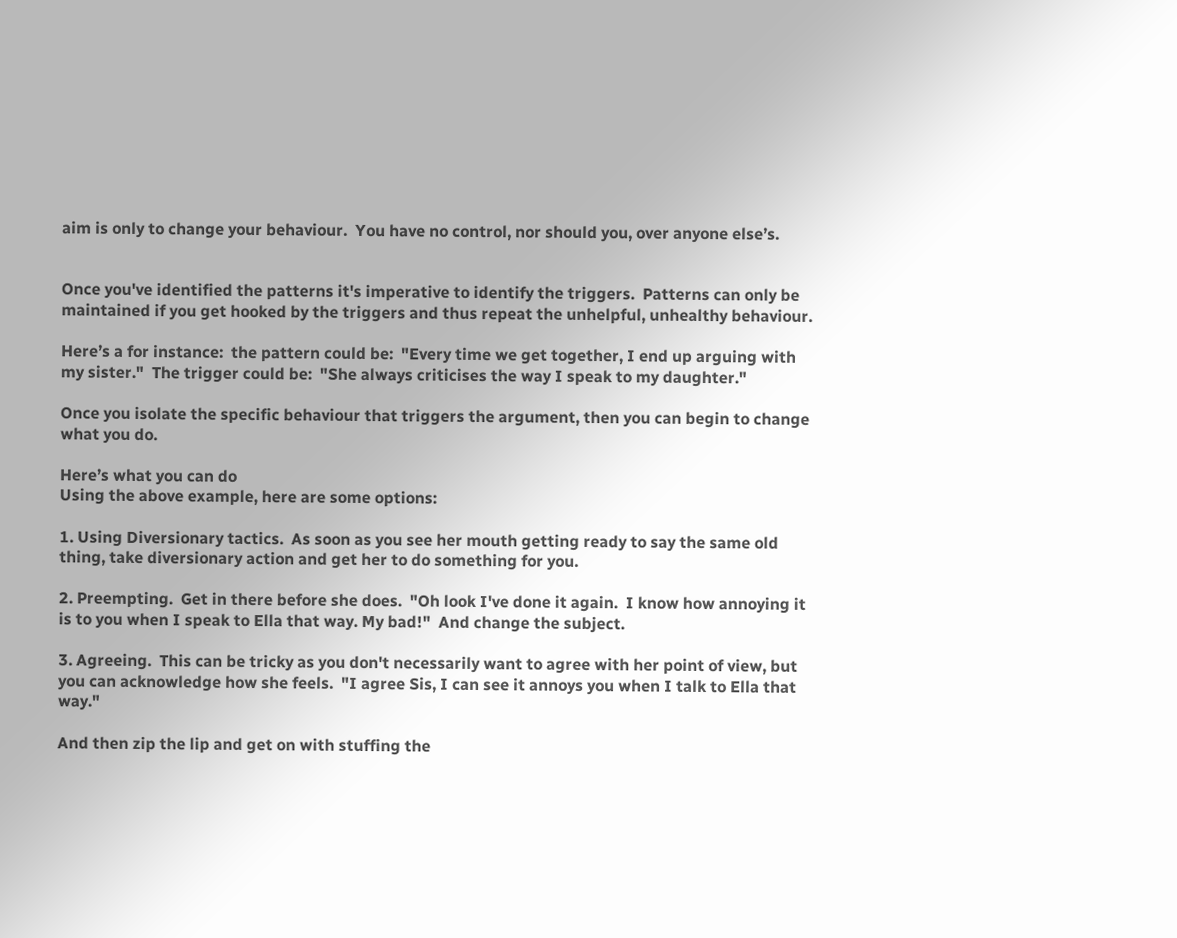aim is only to change your behaviour.  You have no control, nor should you, over anyone else’s.


Once you've identified the patterns it's imperative to identify the triggers.  Patterns can only be maintained if you get hooked by the triggers and thus repeat the unhelpful, unhealthy behaviour.

Here’s a for instance:  the pattern could be:  "Every time we get together, I end up arguing with my sister."  The trigger could be:  "She always criticises the way I speak to my daughter."

Once you isolate the specific behaviour that triggers the argument, then you can begin to change what you do.

Here’s what you can do
Using the above example, here are some options:

1. Using Diversionary tactics.  As soon as you see her mouth getting ready to say the same old thing, take diversionary action and get her to do something for you.

2. Preempting.  Get in there before she does.  "Oh look I've done it again.  I know how annoying it is to you when I speak to Ella that way. My bad!"  And change the subject.

3. Agreeing.  This can be tricky as you don't necessarily want to agree with her point of view, but you can acknowledge how she feels.  "I agree Sis, I can see it annoys you when I talk to Ella that way."

And then zip the lip and get on with stuffing the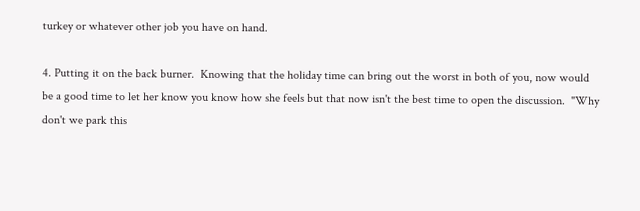turkey or whatever other job you have on hand.

4. Putting it on the back burner.  Knowing that the holiday time can bring out the worst in both of you, now would be a good time to let her know you know how she feels but that now isn't the best time to open the discussion.  "Why don't we park this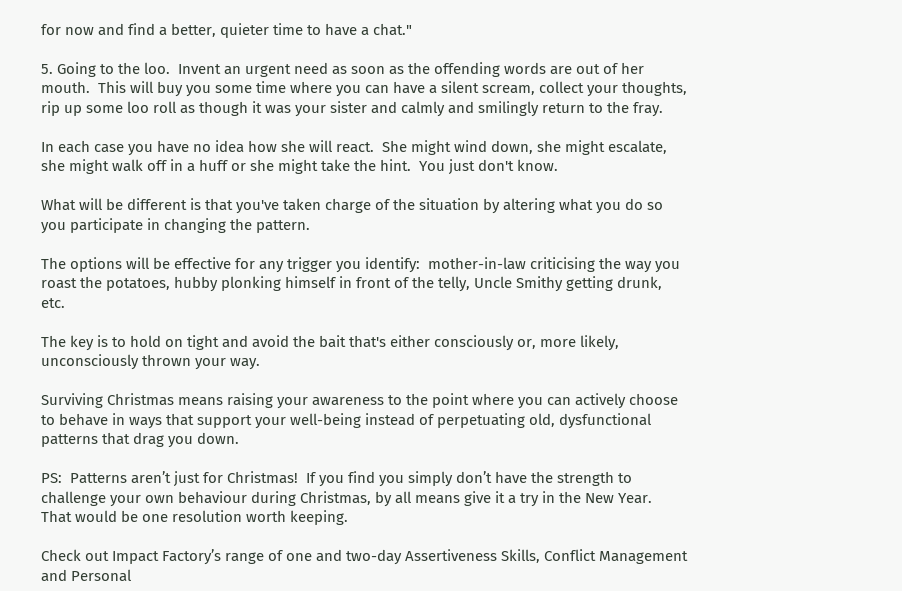for now and find a better, quieter time to have a chat."

5. Going to the loo.  Invent an urgent need as soon as the offending words are out of her mouth.  This will buy you some time where you can have a silent scream, collect your thoughts, rip up some loo roll as though it was your sister and calmly and smilingly return to the fray.

In each case you have no idea how she will react.  She might wind down, she might escalate, she might walk off in a huff or she might take the hint.  You just don't know.

What will be different is that you've taken charge of the situation by altering what you do so you participate in changing the pattern.

The options will be effective for any trigger you identify:  mother-in-law criticising the way you roast the potatoes, hubby plonking himself in front of the telly, Uncle Smithy getting drunk, etc.

The key is to hold on tight and avoid the bait that's either consciously or, more likely, unconsciously thrown your way.

Surviving Christmas means raising your awareness to the point where you can actively choose to behave in ways that support your well-being instead of perpetuating old, dysfunctional patterns that drag you down.

PS:  Patterns aren’t just for Christmas!  If you find you simply don’t have the strength to challenge your own behaviour during Christmas, by all means give it a try in the New Year.  That would be one resolution worth keeping.

Check out Impact Factory’s range of one and two-day Assertiveness Skills, Conflict Management and Personal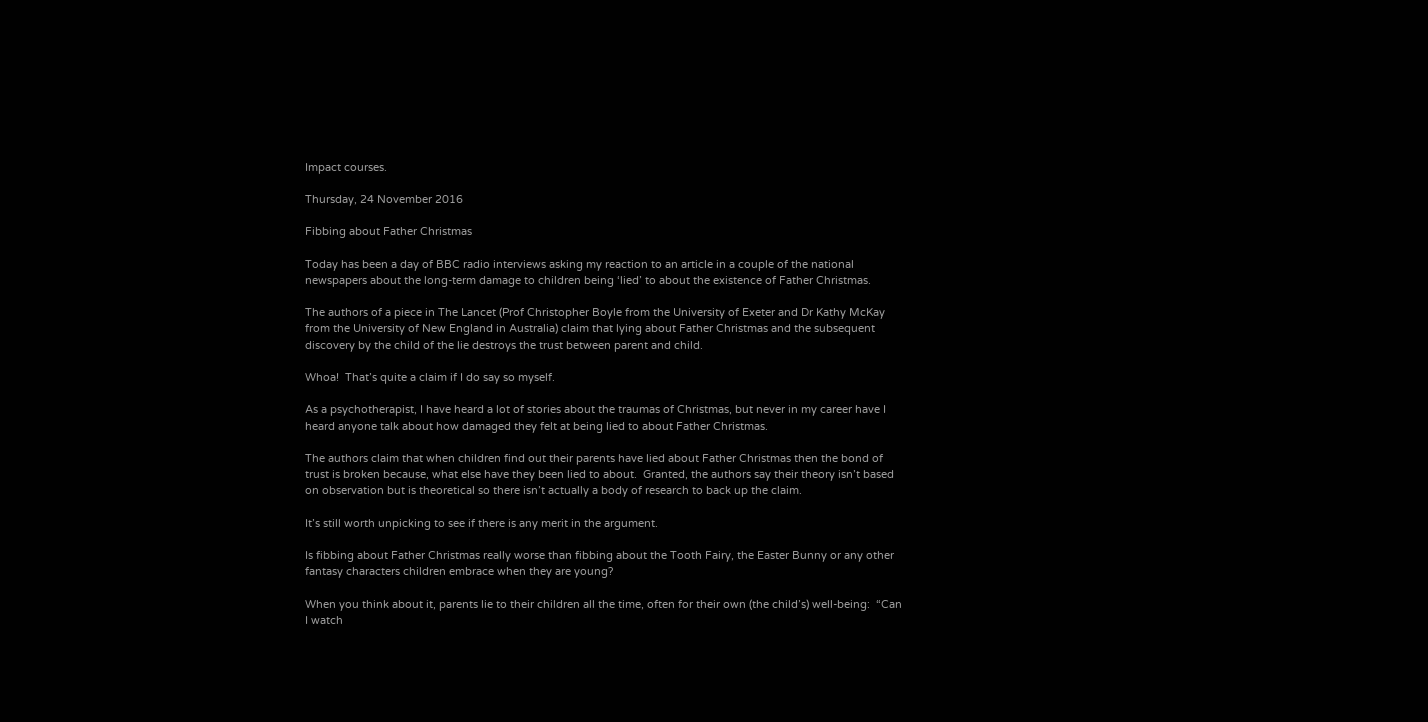Impact courses.

Thursday, 24 November 2016

Fibbing about Father Christmas

Today has been a day of BBC radio interviews asking my reaction to an article in a couple of the national newspapers about the long-term damage to children being ‘lied’ to about the existence of Father Christmas.

The authors of a piece in The Lancet (Prof Christopher Boyle from the University of Exeter and Dr Kathy McKay from the University of New England in Australia) claim that lying about Father Christmas and the subsequent discovery by the child of the lie destroys the trust between parent and child.

Whoa!  That’s quite a claim if I do say so myself.

As a psychotherapist, I have heard a lot of stories about the traumas of Christmas, but never in my career have I heard anyone talk about how damaged they felt at being lied to about Father Christmas.

The authors claim that when children find out their parents have lied about Father Christmas then the bond of trust is broken because, what else have they been lied to about.  Granted, the authors say their theory isn’t based on observation but is theoretical so there isn’t actually a body of research to back up the claim.

It’s still worth unpicking to see if there is any merit in the argument.

Is fibbing about Father Christmas really worse than fibbing about the Tooth Fairy, the Easter Bunny or any other fantasy characters children embrace when they are young?

When you think about it, parents lie to their children all the time, often for their own (the child’s) well-being:  “Can I watch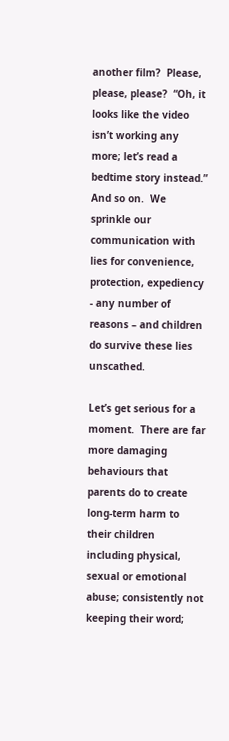another film?  Please, please, please?  “Oh, it looks like the video isn’t working any more; let’s read a bedtime story instead.”  And so on.  We sprinkle our communication with lies for convenience, protection, expediency - any number of reasons – and children do survive these lies unscathed.

Let’s get serious for a moment.  There are far more damaging behaviours that parents do to create long-term harm to their children including physical, sexual or emotional abuse; consistently not keeping their word;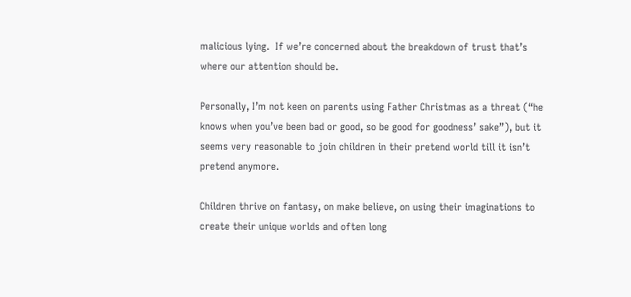malicious lying.  If we’re concerned about the breakdown of trust that’s where our attention should be.

Personally, I’m not keen on parents using Father Christmas as a threat (“he knows when you’ve been bad or good, so be good for goodness’ sake”), but it seems very reasonable to join children in their pretend world till it isn’t pretend anymore.

Children thrive on fantasy, on make believe, on using their imaginations to create their unique worlds and often long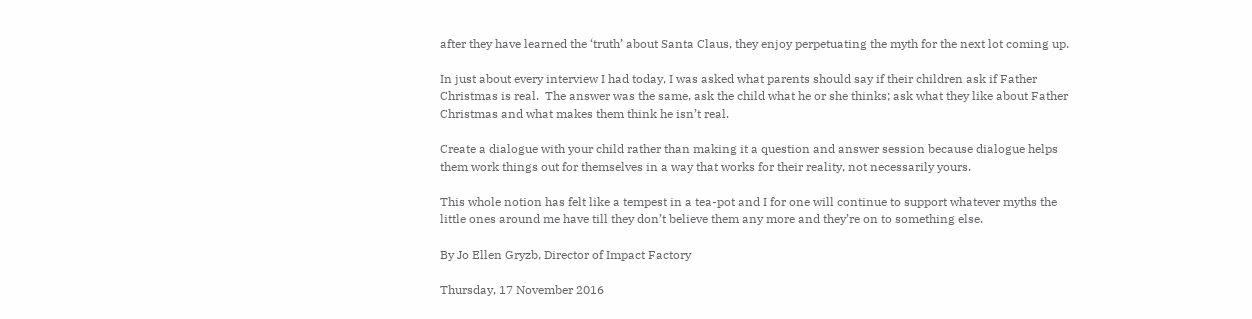after they have learned the ‘truth’ about Santa Claus, they enjoy perpetuating the myth for the next lot coming up.

In just about every interview I had today, I was asked what parents should say if their children ask if Father Christmas is real.  The answer was the same, ask the child what he or she thinks; ask what they like about Father Christmas and what makes them think he isn’t real.

Create a dialogue with your child rather than making it a question and answer session because dialogue helps them work things out for themselves in a way that works for their reality, not necessarily yours.

This whole notion has felt like a tempest in a tea-pot and I for one will continue to support whatever myths the little ones around me have till they don’t believe them any more and they’re on to something else.

By Jo Ellen Gryzb, Director of Impact Factory

Thursday, 17 November 2016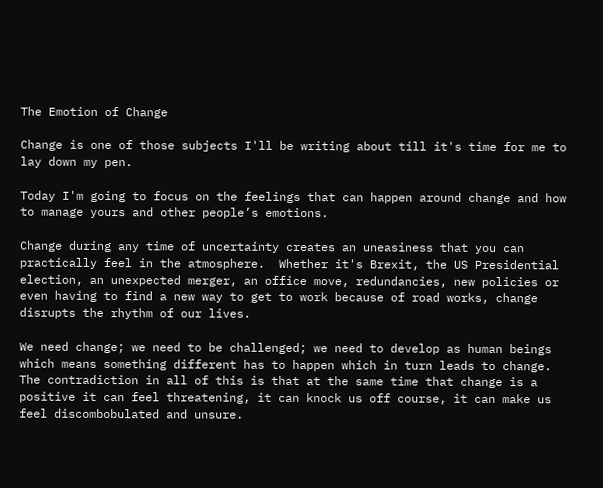The Emotion of Change

Change is one of those subjects I'll be writing about till it's time for me to lay down my pen.

Today I'm going to focus on the feelings that can happen around change and how to manage yours and other people’s emotions.

Change during any time of uncertainty creates an uneasiness that you can practically feel in the atmosphere.  Whether it's Brexit, the US Presidential election, an unexpected merger, an office move, redundancies, new policies or even having to find a new way to get to work because of road works, change disrupts the rhythm of our lives.

We need change; we need to be challenged; we need to develop as human beings which means something different has to happen which in turn leads to change.  The contradiction in all of this is that at the same time that change is a positive it can feel threatening, it can knock us off course, it can make us feel discombobulated and unsure.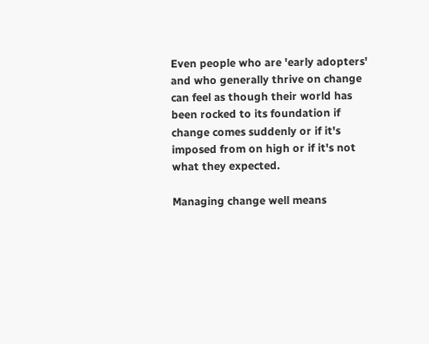Even people who are 'early adopters' and who generally thrive on change can feel as though their world has been rocked to its foundation if change comes suddenly or if it's imposed from on high or if it's not what they expected.

Managing change well means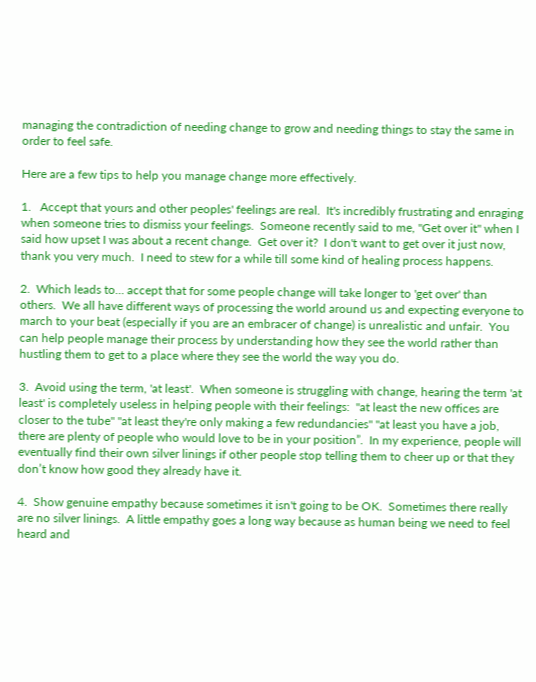managing the contradiction of needing change to grow and needing things to stay the same in order to feel safe.

Here are a few tips to help you manage change more effectively.

1.   Accept that yours and other peoples' feelings are real.  It's incredibly frustrating and enraging when someone tries to dismiss your feelings.  Someone recently said to me, "Get over it" when I said how upset I was about a recent change.  Get over it?  I don't want to get over it just now, thank you very much.  I need to stew for a while till some kind of healing process happens.

2.  Which leads to… accept that for some people change will take longer to 'get over' than others.  We all have different ways of processing the world around us and expecting everyone to march to your beat (especially if you are an embracer of change) is unrealistic and unfair.  You can help people manage their process by understanding how they see the world rather than hustling them to get to a place where they see the world the way you do.

3.  Avoid using the term, 'at least'.  When someone is struggling with change, hearing the term 'at least' is completely useless in helping people with their feelings:  "at least the new offices are closer to the tube" "at least they're only making a few redundancies" "at least you have a job, there are plenty of people who would love to be in your position”.  In my experience, people will eventually find their own silver linings if other people stop telling them to cheer up or that they don’t know how good they already have it.

4.  Show genuine empathy because sometimes it isn't going to be OK.  Sometimes there really are no silver linings.  A little empathy goes a long way because as human being we need to feel heard and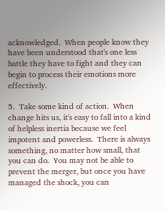acknowledged.  When people know they have been understood that's one less battle they have to fight and they can begin to process their emotions more effectively.

5.  Take some kind of action.  When change hits us, it's easy to fall into a kind of helpless inertia because we feel impotent and powerless.  There is always something, no matter how small, that you can do.  You may not be able to prevent the merger, but once you have managed the shock, you can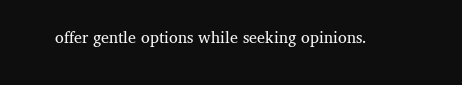offer gentle options while seeking opinions.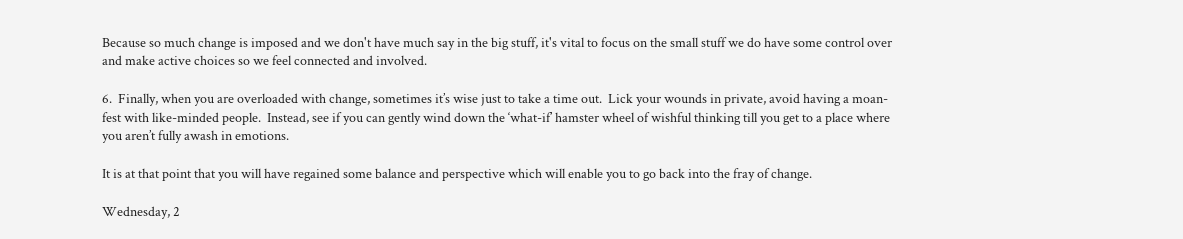Because so much change is imposed and we don't have much say in the big stuff, it's vital to focus on the small stuff we do have some control over and make active choices so we feel connected and involved.

6.  Finally, when you are overloaded with change, sometimes it’s wise just to take a time out.  Lick your wounds in private, avoid having a moan-fest with like-minded people.  Instead, see if you can gently wind down the ‘what-if’ hamster wheel of wishful thinking till you get to a place where you aren’t fully awash in emotions.

It is at that point that you will have regained some balance and perspective which will enable you to go back into the fray of change.

Wednesday, 2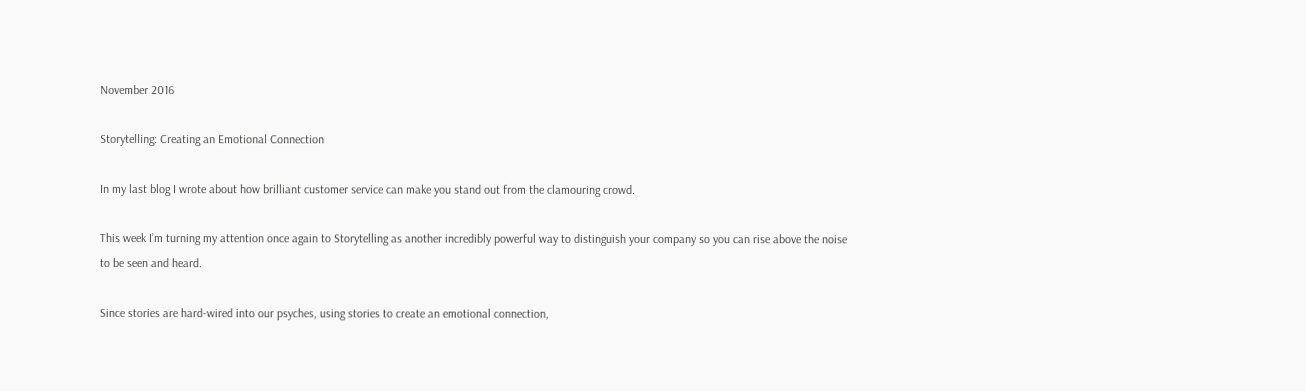November 2016

Storytelling: Creating an Emotional Connection

In my last blog I wrote about how brilliant customer service can make you stand out from the clamouring crowd.

This week I’m turning my attention once again to Storytelling as another incredibly powerful way to distinguish your company so you can rise above the noise to be seen and heard.

Since stories are hard-wired into our psyches, using stories to create an emotional connection,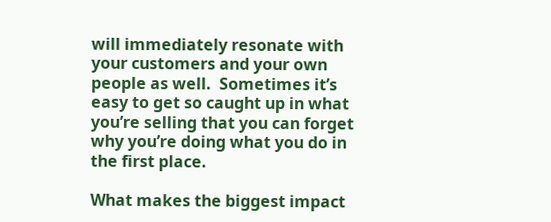will immediately resonate with your customers and your own people as well.  Sometimes it’s easy to get so caught up in what you’re selling that you can forget why you’re doing what you do in the first place.

What makes the biggest impact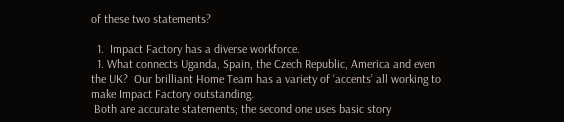of these two statements?

  1.  Impact Factory has a diverse workforce.
  1. What connects Uganda, Spain, the Czech Republic, America and even the UK?  Our brilliant Home Team has a variety of ‘accents’ all working to make Impact Factory outstanding.
 Both are accurate statements; the second one uses basic story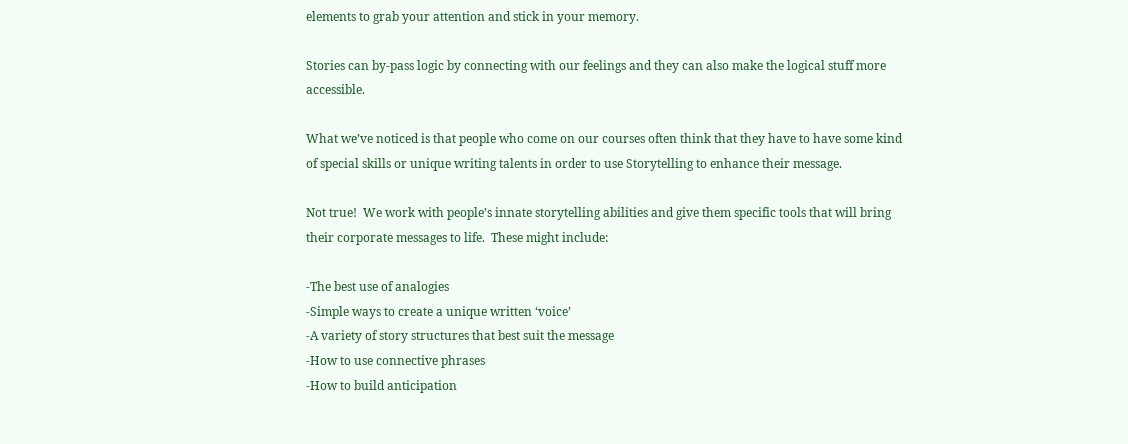elements to grab your attention and stick in your memory.

Stories can by-pass logic by connecting with our feelings and they can also make the logical stuff more accessible.

What we’ve noticed is that people who come on our courses often think that they have to have some kind of special skills or unique writing talents in order to use Storytelling to enhance their message.

Not true!  We work with people’s innate storytelling abilities and give them specific tools that will bring their corporate messages to life.  These might include:

-The best use of analogies
-Simple ways to create a unique written ‘voice’
-A variety of story structures that best suit the message
-How to use connective phrases
-How to build anticipation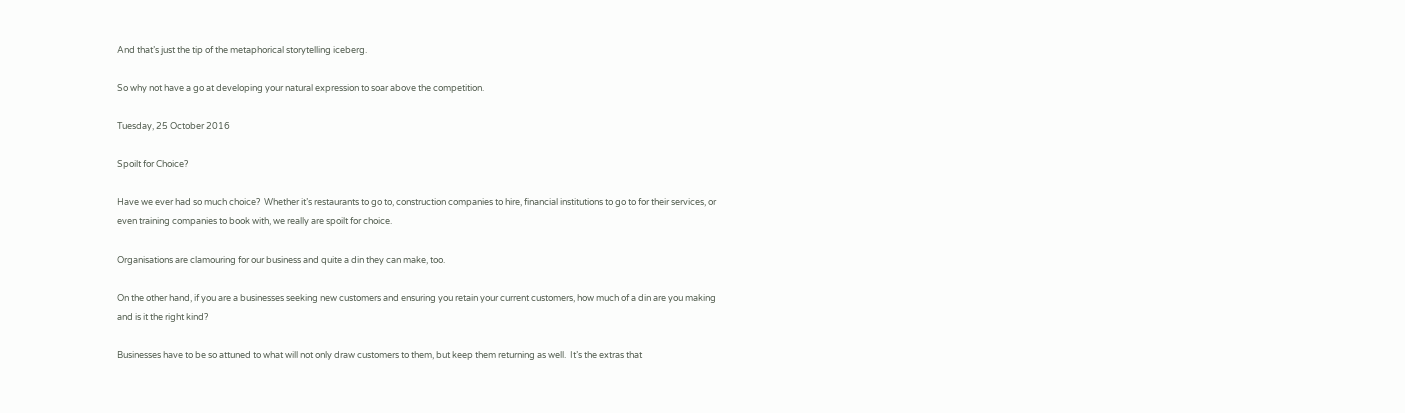And that’s just the tip of the metaphorical storytelling iceberg.

So why not have a go at developing your natural expression to soar above the competition.

Tuesday, 25 October 2016

Spoilt for Choice?

Have we ever had so much choice?  Whether it’s restaurants to go to, construction companies to hire, financial institutions to go to for their services, or even training companies to book with, we really are spoilt for choice.

Organisations are clamouring for our business and quite a din they can make, too.

On the other hand, if you are a businesses seeking new customers and ensuring you retain your current customers, how much of a din are you making and is it the right kind?

Businesses have to be so attuned to what will not only draw customers to them, but keep them returning as well.  It’s the extras that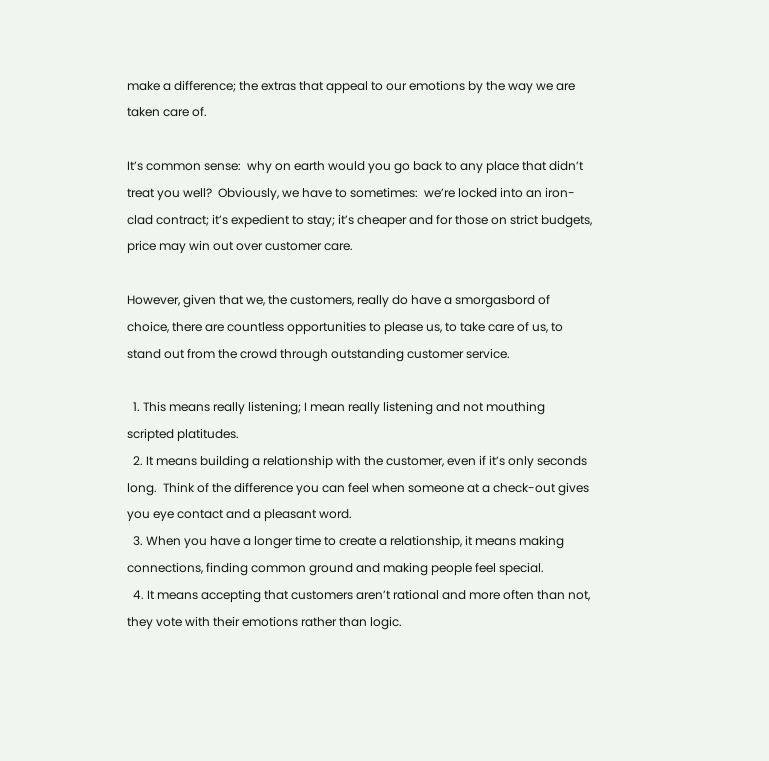make a difference; the extras that appeal to our emotions by the way we are taken care of.

It’s common sense:  why on earth would you go back to any place that didn’t treat you well?  Obviously, we have to sometimes:  we’re locked into an iron-clad contract; it’s expedient to stay; it’s cheaper and for those on strict budgets, price may win out over customer care.

However, given that we, the customers, really do have a smorgasbord of choice, there are countless opportunities to please us, to take care of us, to stand out from the crowd through outstanding customer service.

  1. This means really listening; I mean really listening and not mouthing scripted platitudes.
  2. It means building a relationship with the customer, even if it’s only seconds long.  Think of the difference you can feel when someone at a check-out gives you eye contact and a pleasant word.
  3. When you have a longer time to create a relationship, it means making connections, finding common ground and making people feel special.
  4. It means accepting that customers aren’t rational and more often than not, they vote with their emotions rather than logic.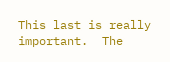This last is really important.  The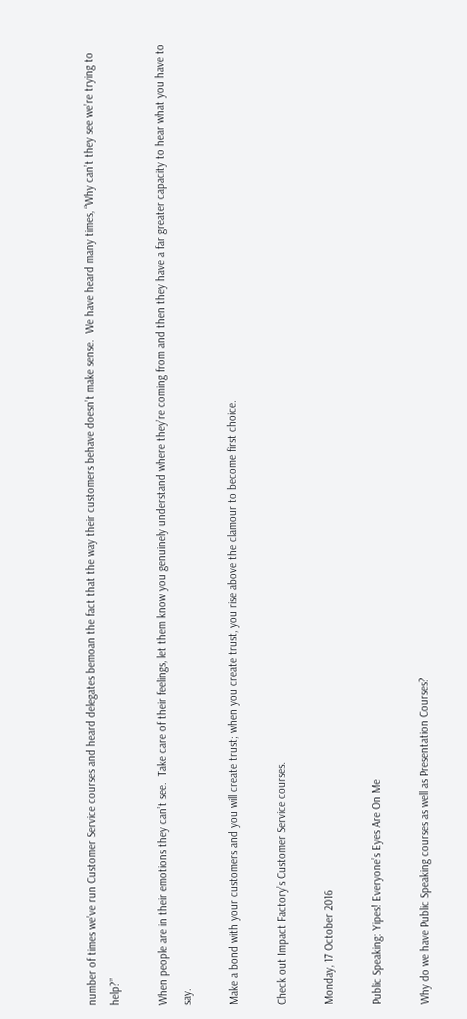number of times we’ve run Customer Service courses and heard delegates bemoan the fact that the way their customers behave doesn’t make sense.  We have heard many times, “Why can’t they see we’re trying to help?”

When people are in their emotions they can’t see.  Take care of their feelings, let them know you genuinely understand where they’re coming from and then they have a far greater capacity to hear what you have to say.

Make a bond with your customers and you will create trust; when you create trust, you rise above the clamour to become first choice.

Check out Impact Factory’s Customer Service courses.

Monday, 17 October 2016

Public Speaking: Yipes! Everyone’s Eyes Are On Me

Why do we have Public Speaking courses as well as Presentation Courses?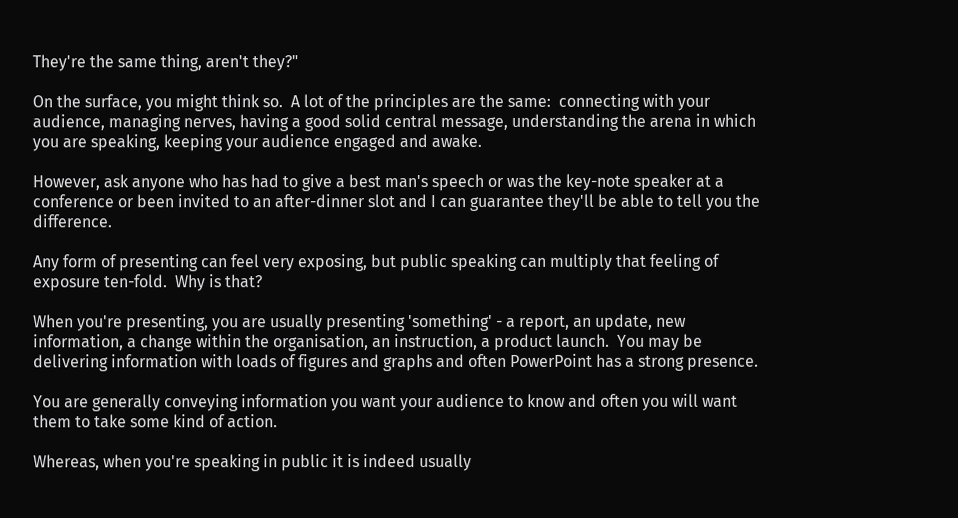They're the same thing, aren't they?"

On the surface, you might think so.  A lot of the principles are the same:  connecting with your audience, managing nerves, having a good solid central message, understanding the arena in which you are speaking, keeping your audience engaged and awake.

However, ask anyone who has had to give a best man's speech or was the key-note speaker at a conference or been invited to an after-dinner slot and I can guarantee they'll be able to tell you the difference.

Any form of presenting can feel very exposing, but public speaking can multiply that feeling of exposure ten-fold.  Why is that?

When you're presenting, you are usually presenting 'something' - a report, an update, new information, a change within the organisation, an instruction, a product launch.  You may be delivering information with loads of figures and graphs and often PowerPoint has a strong presence.

You are generally conveying information you want your audience to know and often you will want them to take some kind of action.

Whereas, when you're speaking in public it is indeed usually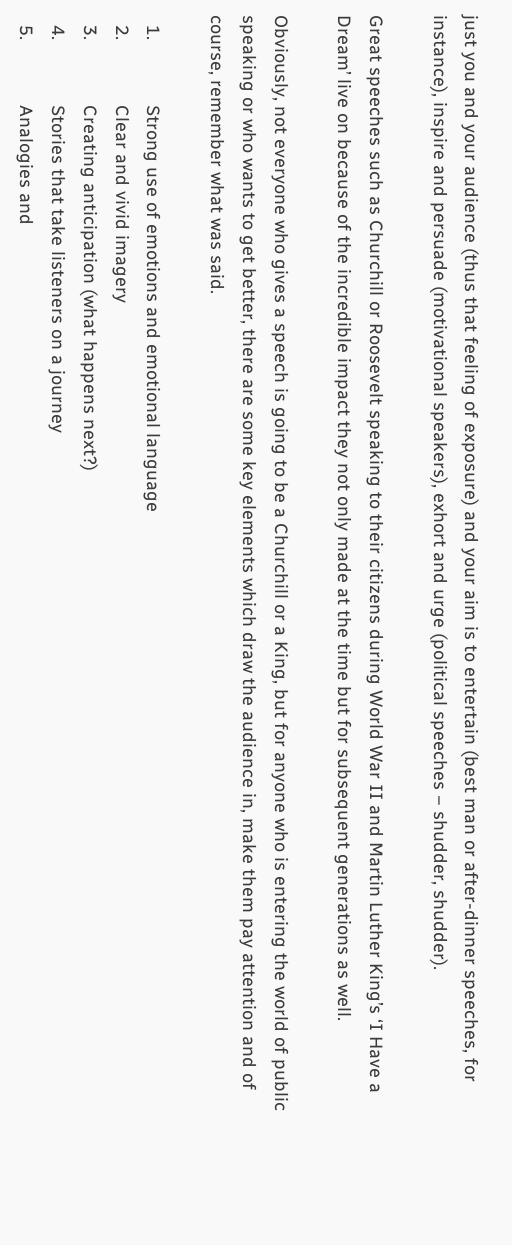just you and your audience (thus that feeling of exposure) and your aim is to entertain (best man or after-dinner speeches, for instance), inspire and persuade (motivational speakers), exhort and urge (political speeches – shudder, shudder).

Great speeches such as Churchill or Roosevelt speaking to their citizens during World War II and Martin Luther King’s ‘I Have a Dream’ live on because of the incredible impact they not only made at the time but for subsequent generations as well.

Obviously, not everyone who gives a speech is going to be a Churchill or a King, but for anyone who is entering the world of public speaking or who wants to get better, there are some key elements which draw the audience in, make them pay attention and of course, remember what was said.

  1.             Strong use of emotions and emotional language
  2.             Clear and vivid imagery
  3.             Creating anticipation (what happens next?)
  4.             Stories that take listeners on a journey
  5.             Analogies and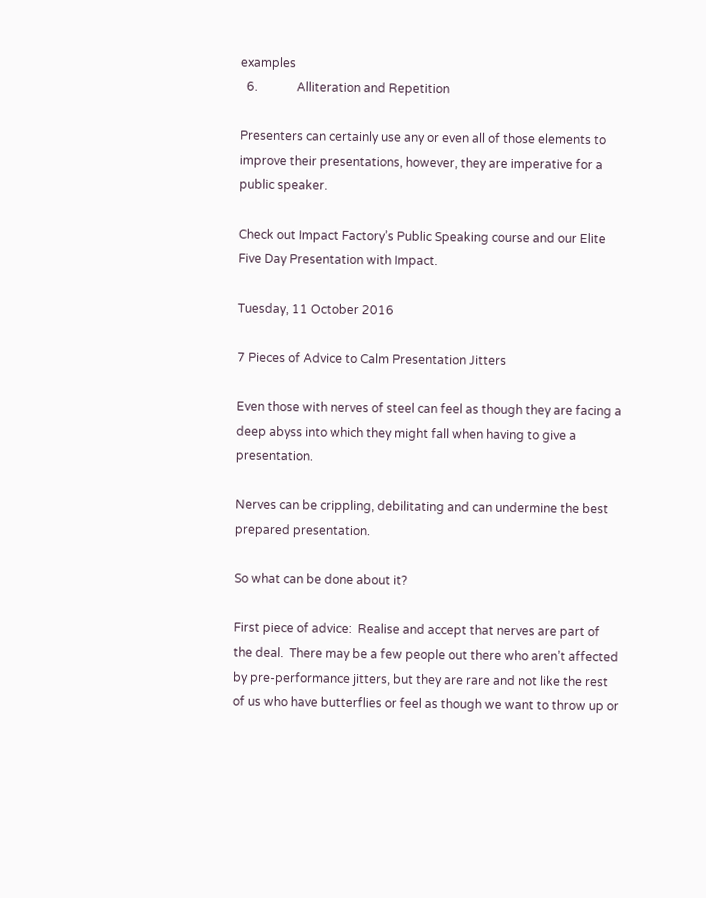examples
  6.             Alliteration and Repetition

Presenters can certainly use any or even all of those elements to improve their presentations, however, they are imperative for a public speaker.

Check out Impact Factory’s Public Speaking course and our Elite Five Day Presentation with Impact.

Tuesday, 11 October 2016

7 Pieces of Advice to Calm Presentation Jitters

Even those with nerves of steel can feel as though they are facing a deep abyss into which they might fall when having to give a presentation.

Nerves can be crippling, debilitating and can undermine the best prepared presentation.

So what can be done about it?

First piece of advice:  Realise and accept that nerves are part of the deal.  There may be a few people out there who aren’t affected by pre-performance jitters, but they are rare and not like the rest of us who have butterflies or feel as though we want to throw up or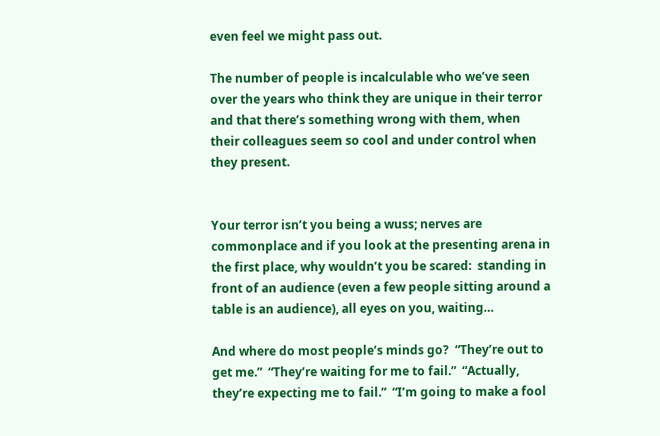even feel we might pass out.

The number of people is incalculable who we’ve seen over the years who think they are unique in their terror and that there’s something wrong with them, when their colleagues seem so cool and under control when they present.


Your terror isn’t you being a wuss; nerves are commonplace and if you look at the presenting arena in the first place, why wouldn’t you be scared:  standing in front of an audience (even a few people sitting around a table is an audience), all eyes on you, waiting…

And where do most people’s minds go?  “They’re out to get me.”  “They’re waiting for me to fail.”  “Actually, they’re expecting me to fail.”  “I’m going to make a fool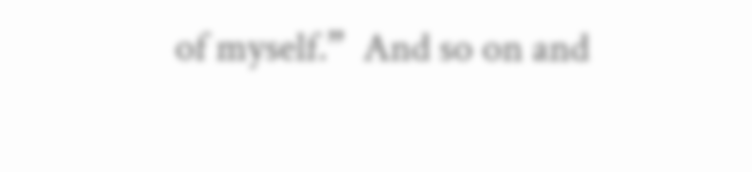of myself.”  And so on and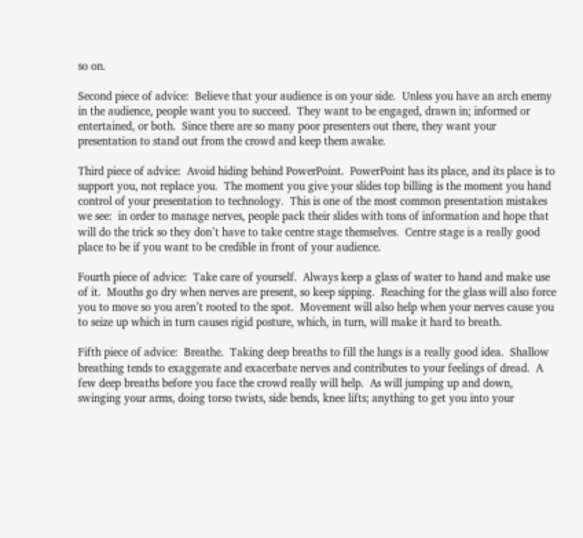so on.

Second piece of advice:  Believe that your audience is on your side.  Unless you have an arch enemy in the audience, people want you to succeed.  They want to be engaged, drawn in; informed or entertained, or both.  Since there are so many poor presenters out there, they want your presentation to stand out from the crowd and keep them awake.

Third piece of advice:  Avoid hiding behind PowerPoint.  PowerPoint has its place, and its place is to support you, not replace you.  The moment you give your slides top billing is the moment you hand control of your presentation to technology.  This is one of the most common presentation mistakes we see:  in order to manage nerves, people pack their slides with tons of information and hope that will do the trick so they don’t have to take centre stage themselves.  Centre stage is a really good place to be if you want to be credible in front of your audience.

Fourth piece of advice:  Take care of yourself.  Always keep a glass of water to hand and make use of it.  Mouths go dry when nerves are present, so keep sipping.  Reaching for the glass will also force you to move so you aren’t rooted to the spot.  Movement will also help when your nerves cause you to seize up which in turn causes rigid posture, which, in turn, will make it hard to breath.

Fifth piece of advice:  Breathe.  Taking deep breaths to fill the lungs is a really good idea.  Shallow breathing tends to exaggerate and exacerbate nerves and contributes to your feelings of dread.  A few deep breaths before you face the crowd really will help.  As will jumping up and down, swinging your arms, doing torso twists, side bends, knee lifts; anything to get you into your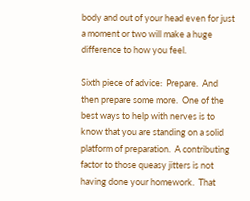body and out of your head even for just a moment or two will make a huge difference to how you feel.

Sixth piece of advice:  Prepare.  And then prepare some more.  One of the best ways to help with nerves is to know that you are standing on a solid platform of preparation.  A contributing factor to those queasy jitters is not having done your homework.  That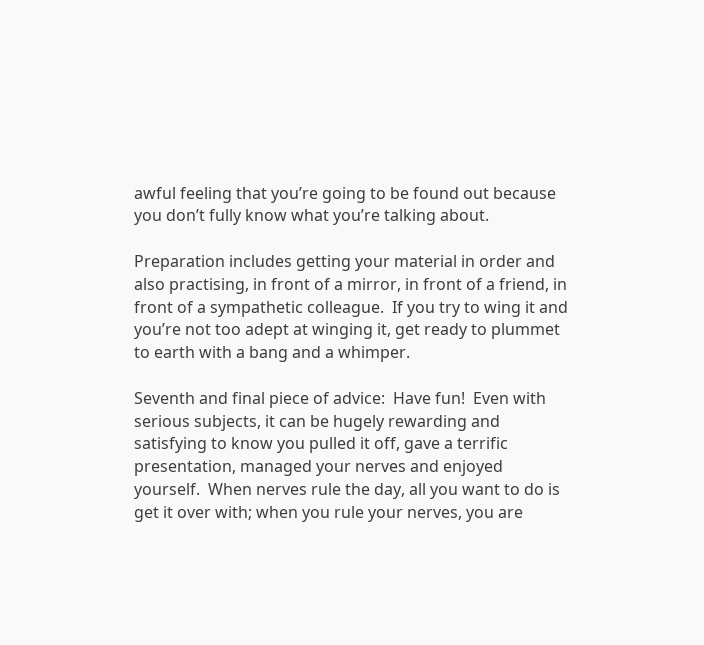awful feeling that you’re going to be found out because you don’t fully know what you’re talking about.

Preparation includes getting your material in order and also practising, in front of a mirror, in front of a friend, in front of a sympathetic colleague.  If you try to wing it and you’re not too adept at winging it, get ready to plummet to earth with a bang and a whimper.

Seventh and final piece of advice:  Have fun!  Even with serious subjects, it can be hugely rewarding and satisfying to know you pulled it off, gave a terrific presentation, managed your nerves and enjoyed yourself.  When nerves rule the day, all you want to do is get it over with; when you rule your nerves, you are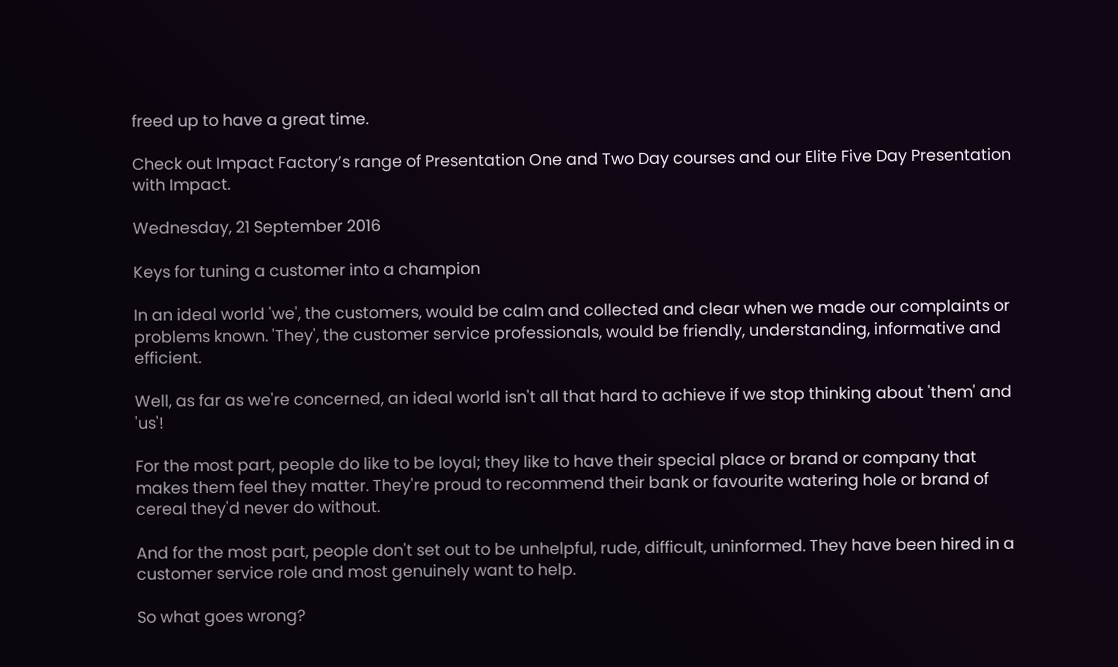freed up to have a great time.

Check out Impact Factory’s range of Presentation One and Two Day courses and our Elite Five Day Presentation with Impact.

Wednesday, 21 September 2016

Keys for tuning a customer into a champion

In an ideal world 'we', the customers, would be calm and collected and clear when we made our complaints or problems known. 'They', the customer service professionals, would be friendly, understanding, informative and efficient.

Well, as far as we're concerned, an ideal world isn't all that hard to achieve if we stop thinking about 'them' and 'us'!

For the most part, people do like to be loyal; they like to have their special place or brand or company that makes them feel they matter. They're proud to recommend their bank or favourite watering hole or brand of cereal they'd never do without.

And for the most part, people don't set out to be unhelpful, rude, difficult, uninformed. They have been hired in a customer service role and most genuinely want to help.

So what goes wrong?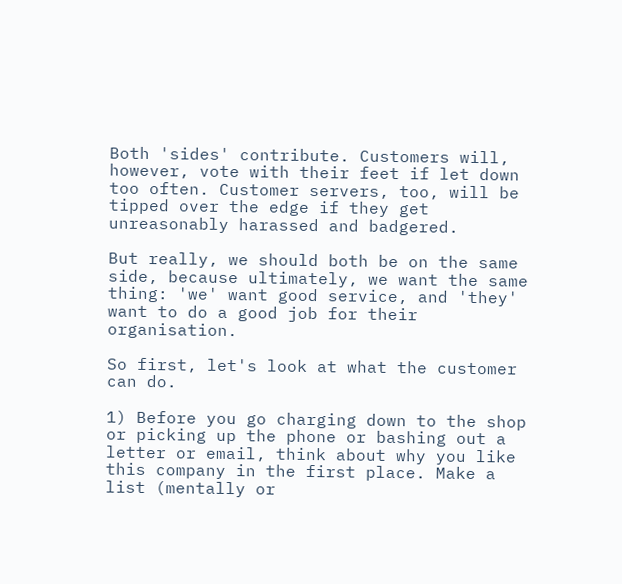Both 'sides' contribute. Customers will, however, vote with their feet if let down too often. Customer servers, too, will be tipped over the edge if they get unreasonably harassed and badgered.

But really, we should both be on the same side, because ultimately, we want the same thing: 'we' want good service, and 'they' want to do a good job for their organisation.

So first, let's look at what the customer can do.

1) Before you go charging down to the shop or picking up the phone or bashing out a letter or email, think about why you like this company in the first place. Make a list (mentally or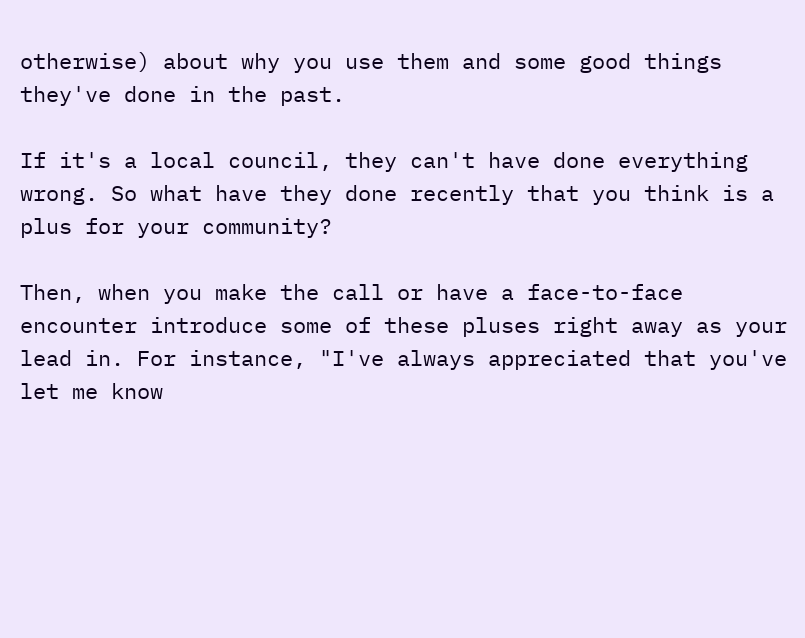otherwise) about why you use them and some good things they've done in the past.

If it's a local council, they can't have done everything wrong. So what have they done recently that you think is a plus for your community?

Then, when you make the call or have a face-to-face encounter introduce some of these pluses right away as your lead in. For instance, "I've always appreciated that you've let me know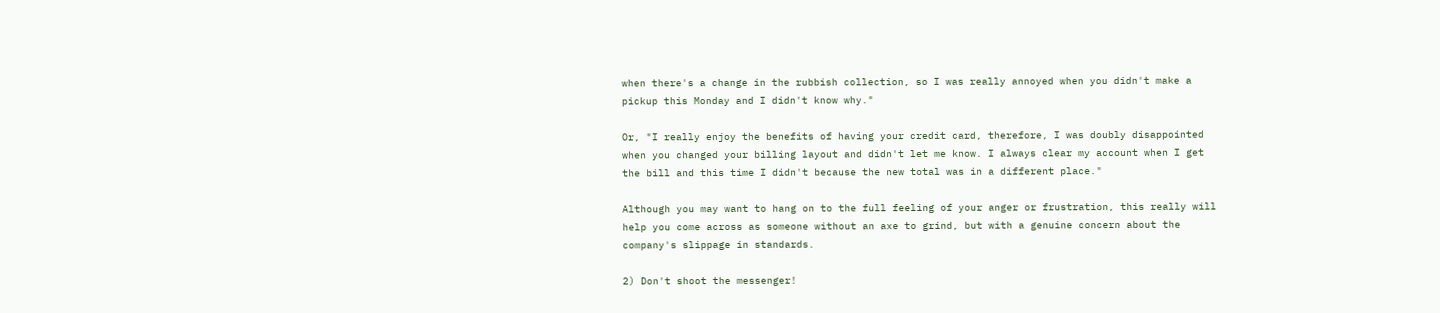when there's a change in the rubbish collection, so I was really annoyed when you didn't make a pickup this Monday and I didn't know why."

Or, "I really enjoy the benefits of having your credit card, therefore, I was doubly disappointed when you changed your billing layout and didn't let me know. I always clear my account when I get the bill and this time I didn't because the new total was in a different place."

Although you may want to hang on to the full feeling of your anger or frustration, this really will help you come across as someone without an axe to grind, but with a genuine concern about the company's slippage in standards.

2) Don't shoot the messenger!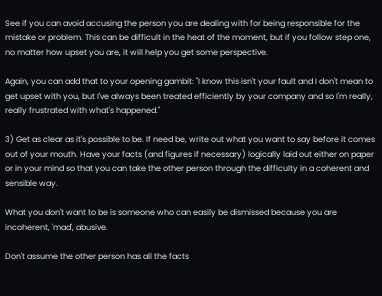See if you can avoid accusing the person you are dealing with for being responsible for the mistake or problem. This can be difficult in the heat of the moment, but if you follow step one, no matter how upset you are, it will help you get some perspective.

Again, you can add that to your opening gambit: "I know this isn't your fault and I don't mean to get upset with you, but I've always been treated efficiently by your company and so I'm really, really frustrated with what's happened."

3) Get as clear as it's possible to be. If need be, write out what you want to say before it comes out of your mouth. Have your facts (and figures if necessary) logically laid out either on paper or in your mind so that you can take the other person through the difficulty in a coherent and sensible way.

What you don't want to be is someone who can easily be dismissed because you are incoherent, 'mad', abusive.

Don't assume the other person has all the facts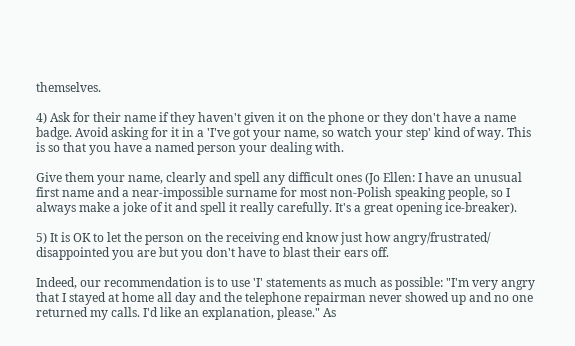themselves.

4) Ask for their name if they haven't given it on the phone or they don't have a name badge. Avoid asking for it in a 'I've got your name, so watch your step' kind of way. This is so that you have a named person your dealing with.

Give them your name, clearly and spell any difficult ones (Jo Ellen: I have an unusual first name and a near-impossible surname for most non-Polish speaking people, so I always make a joke of it and spell it really carefully. It's a great opening ice-breaker).

5) It is OK to let the person on the receiving end know just how angry/frustrated/ disappointed you are but you don't have to blast their ears off.

Indeed, our recommendation is to use 'I' statements as much as possible: "I'm very angry that I stayed at home all day and the telephone repairman never showed up and no one returned my calls. I'd like an explanation, please." As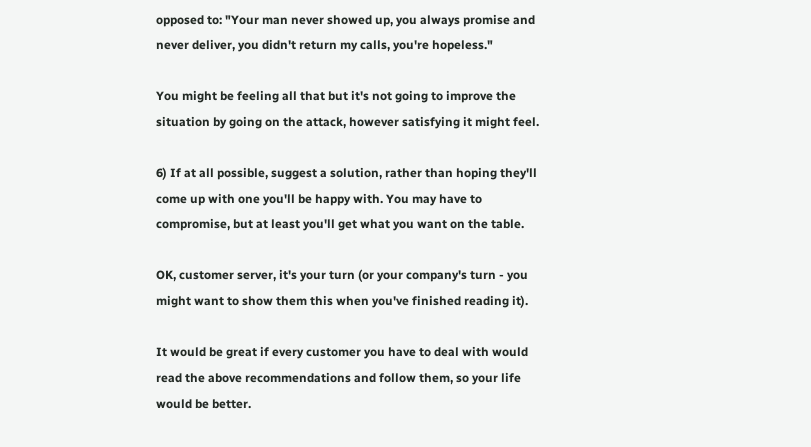opposed to: "Your man never showed up, you always promise and never deliver, you didn't return my calls, you're hopeless."

You might be feeling all that but it's not going to improve the situation by going on the attack, however satisfying it might feel.

6) If at all possible, suggest a solution, rather than hoping they'll come up with one you'll be happy with. You may have to compromise, but at least you'll get what you want on the table.

OK, customer server, it's your turn (or your company's turn - you might want to show them this when you've finished reading it).

It would be great if every customer you have to deal with would read the above recommendations and follow them, so your life would be better.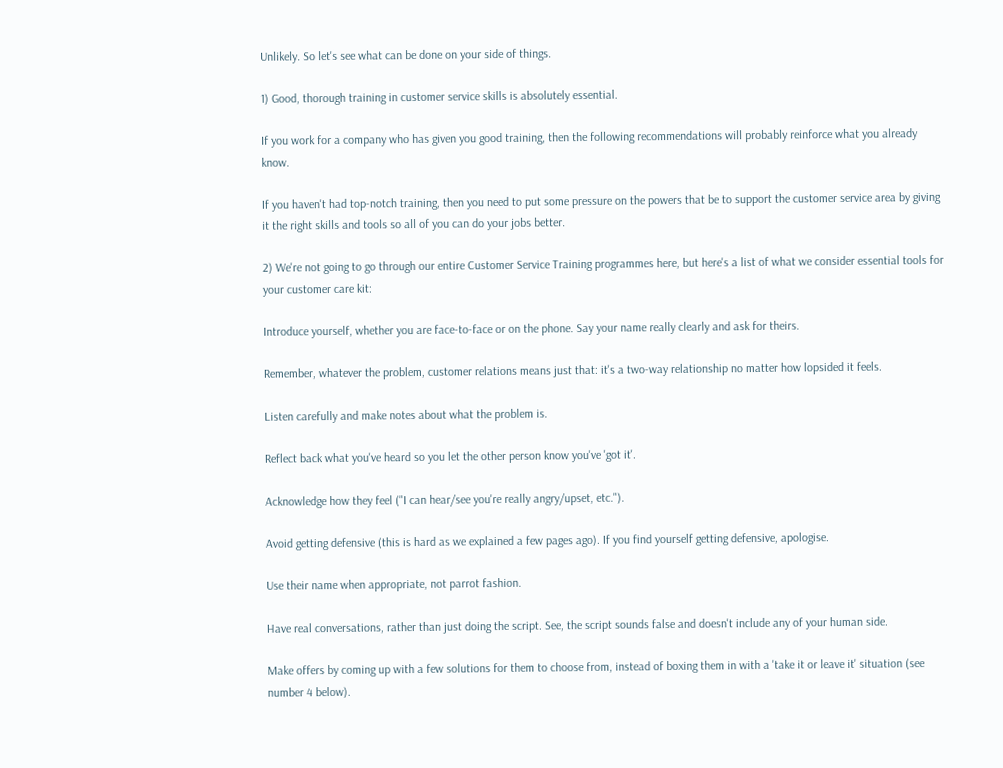Unlikely. So let's see what can be done on your side of things.

1) Good, thorough training in customer service skills is absolutely essential.

If you work for a company who has given you good training, then the following recommendations will probably reinforce what you already know.

If you haven't had top-notch training, then you need to put some pressure on the powers that be to support the customer service area by giving it the right skills and tools so all of you can do your jobs better.

2) We're not going to go through our entire Customer Service Training programmes here, but here's a list of what we consider essential tools for your customer care kit:

Introduce yourself, whether you are face-to-face or on the phone. Say your name really clearly and ask for theirs.

Remember, whatever the problem, customer relations means just that: it's a two-way relationship no matter how lopsided it feels.

Listen carefully and make notes about what the problem is.

Reflect back what you've heard so you let the other person know you've 'got it'.

Acknowledge how they feel ("I can hear/see you're really angry/upset, etc.").

Avoid getting defensive (this is hard as we explained a few pages ago). If you find yourself getting defensive, apologise.

Use their name when appropriate, not parrot fashion.

Have real conversations, rather than just doing the script. See, the script sounds false and doesn't include any of your human side.

Make offers by coming up with a few solutions for them to choose from, instead of boxing them in with a 'take it or leave it' situation (see number 4 below).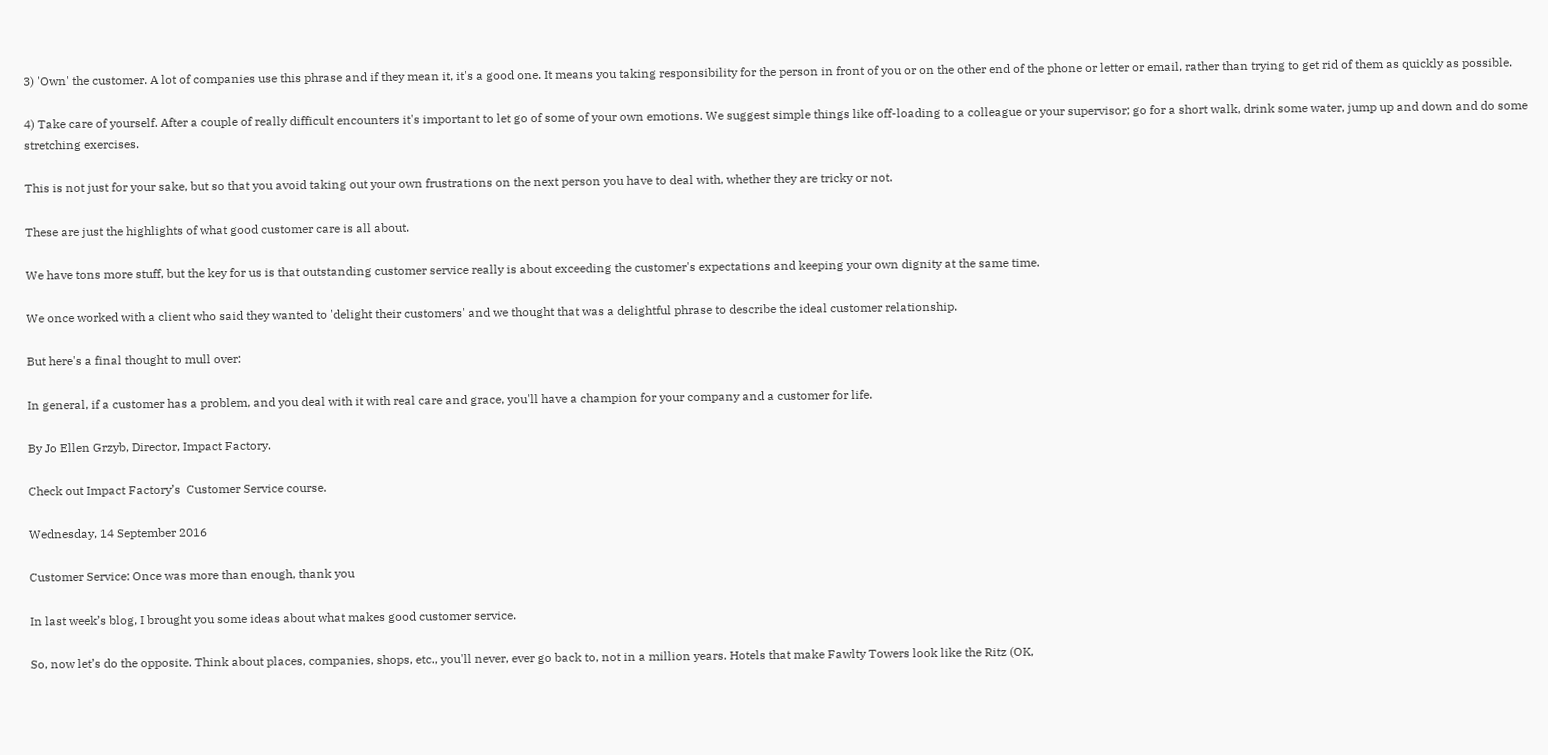3) 'Own' the customer. A lot of companies use this phrase and if they mean it, it's a good one. It means you taking responsibility for the person in front of you or on the other end of the phone or letter or email, rather than trying to get rid of them as quickly as possible.

4) Take care of yourself. After a couple of really difficult encounters it's important to let go of some of your own emotions. We suggest simple things like off-loading to a colleague or your supervisor; go for a short walk, drink some water, jump up and down and do some stretching exercises.

This is not just for your sake, but so that you avoid taking out your own frustrations on the next person you have to deal with, whether they are tricky or not.

These are just the highlights of what good customer care is all about.

We have tons more stuff, but the key for us is that outstanding customer service really is about exceeding the customer's expectations and keeping your own dignity at the same time.

We once worked with a client who said they wanted to 'delight their customers' and we thought that was a delightful phrase to describe the ideal customer relationship.

But here's a final thought to mull over:

In general, if a customer has a problem, and you deal with it with real care and grace, you'll have a champion for your company and a customer for life.

By Jo Ellen Grzyb, Director, Impact Factory.

Check out Impact Factory’s  Customer Service course.

Wednesday, 14 September 2016

Customer Service: Once was more than enough, thank you

In last week’s blog, I brought you some ideas about what makes good customer service.

So, now let’s do the opposite. Think about places, companies, shops, etc., you'll never, ever go back to, not in a million years. Hotels that make Fawlty Towers look like the Ritz (OK,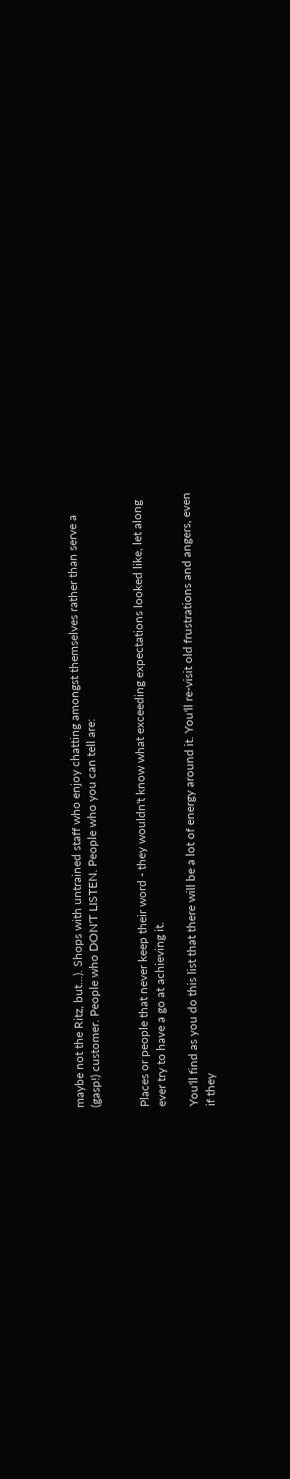maybe not the Ritz, but...). Shops with untrained staff who enjoy chatting amongst themselves rather than serve a (gasp!) customer. People who DON'T LISTEN. People who you can tell are:


Places or people that never keep their word - they wouldn't know what exceeding expectations looked like, let along ever try to have a go at achieving it.

You'll find as you do this list that there will be a lot of energy around it. You'll re-visit old frustrations and angers, even if they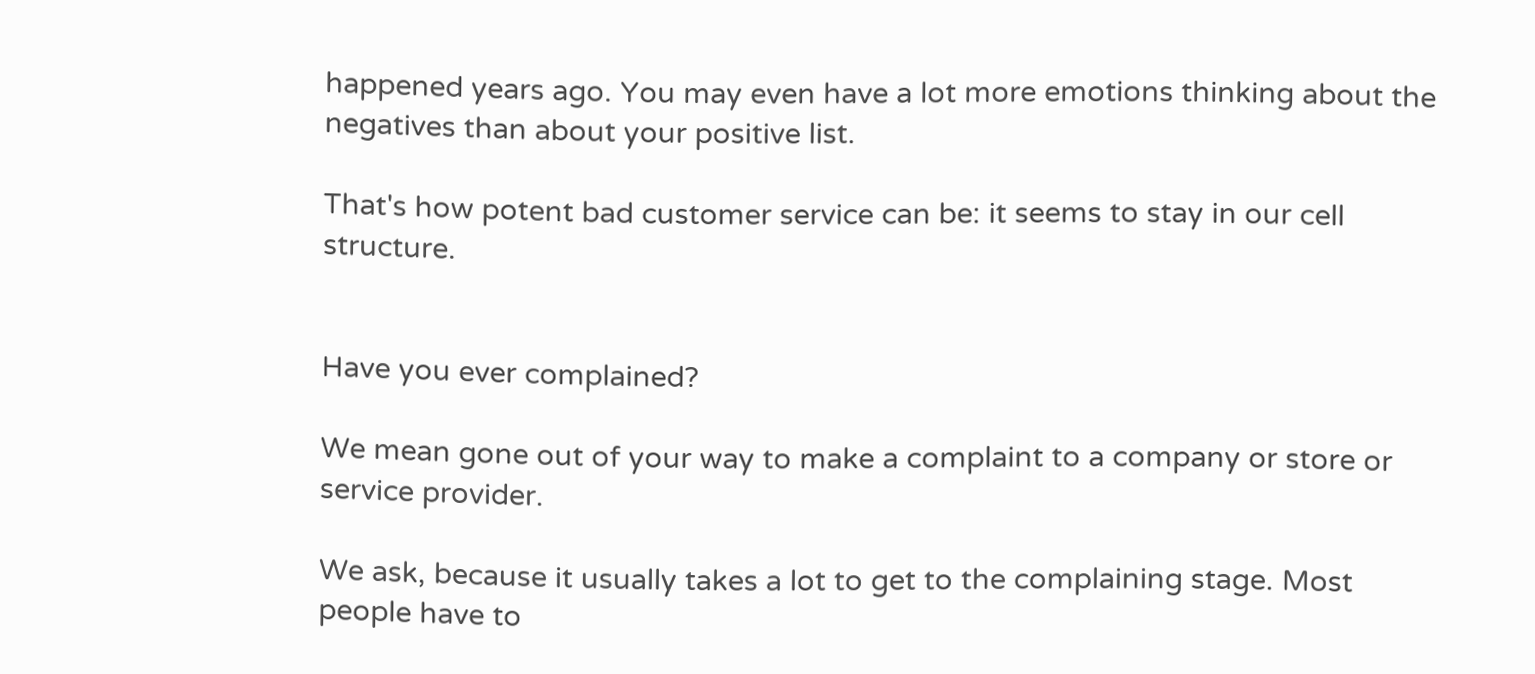happened years ago. You may even have a lot more emotions thinking about the negatives than about your positive list.

That's how potent bad customer service can be: it seems to stay in our cell structure.


Have you ever complained?

We mean gone out of your way to make a complaint to a company or store or service provider.

We ask, because it usually takes a lot to get to the complaining stage. Most people have to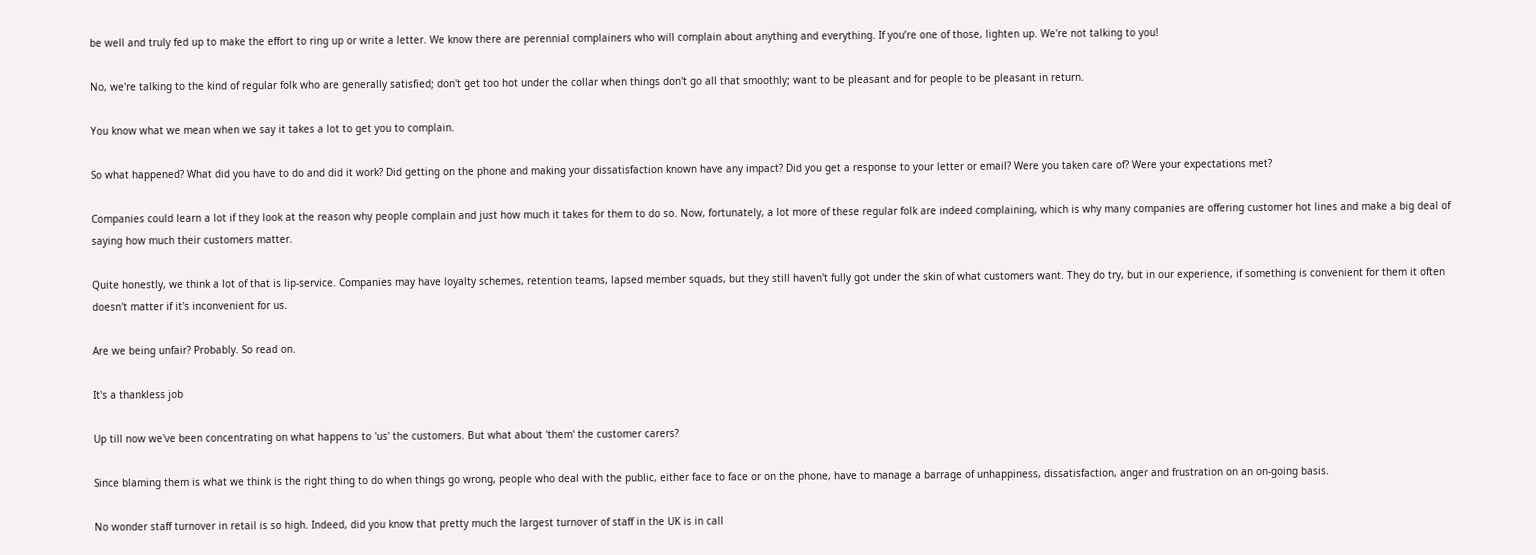be well and truly fed up to make the effort to ring up or write a letter. We know there are perennial complainers who will complain about anything and everything. If you’re one of those, lighten up. We're not talking to you!

No, we're talking to the kind of regular folk who are generally satisfied; don't get too hot under the collar when things don't go all that smoothly; want to be pleasant and for people to be pleasant in return.

You know what we mean when we say it takes a lot to get you to complain.

So what happened? What did you have to do and did it work? Did getting on the phone and making your dissatisfaction known have any impact? Did you get a response to your letter or email? Were you taken care of? Were your expectations met?

Companies could learn a lot if they look at the reason why people complain and just how much it takes for them to do so. Now, fortunately, a lot more of these regular folk are indeed complaining, which is why many companies are offering customer hot lines and make a big deal of saying how much their customers matter.

Quite honestly, we think a lot of that is lip-service. Companies may have loyalty schemes, retention teams, lapsed member squads, but they still haven't fully got under the skin of what customers want. They do try, but in our experience, if something is convenient for them it often doesn't matter if it's inconvenient for us.

Are we being unfair? Probably. So read on.

It's a thankless job

Up till now we've been concentrating on what happens to 'us' the customers. But what about 'them' the customer carers?

Since blaming them is what we think is the right thing to do when things go wrong, people who deal with the public, either face to face or on the phone, have to manage a barrage of unhappiness, dissatisfaction, anger and frustration on an on-going basis.

No wonder staff turnover in retail is so high. Indeed, did you know that pretty much the largest turnover of staff in the UK is in call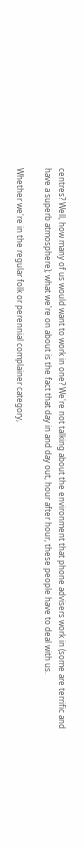centres? Well, how many of us would want to work in one? We're not talking about the environment that phone advisers work in (some are terrific and have a superb atmosphere); what we're on about is the fact that day in and day out, hour after hour, these people have to deal with us.

Whether we're in the regular folk or perennial complainer category,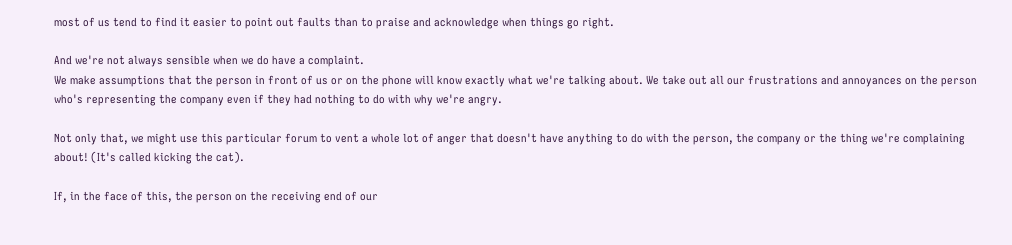most of us tend to find it easier to point out faults than to praise and acknowledge when things go right.

And we're not always sensible when we do have a complaint.
We make assumptions that the person in front of us or on the phone will know exactly what we're talking about. We take out all our frustrations and annoyances on the person who's representing the company even if they had nothing to do with why we're angry.

Not only that, we might use this particular forum to vent a whole lot of anger that doesn't have anything to do with the person, the company or the thing we're complaining about! (It's called kicking the cat).

If, in the face of this, the person on the receiving end of our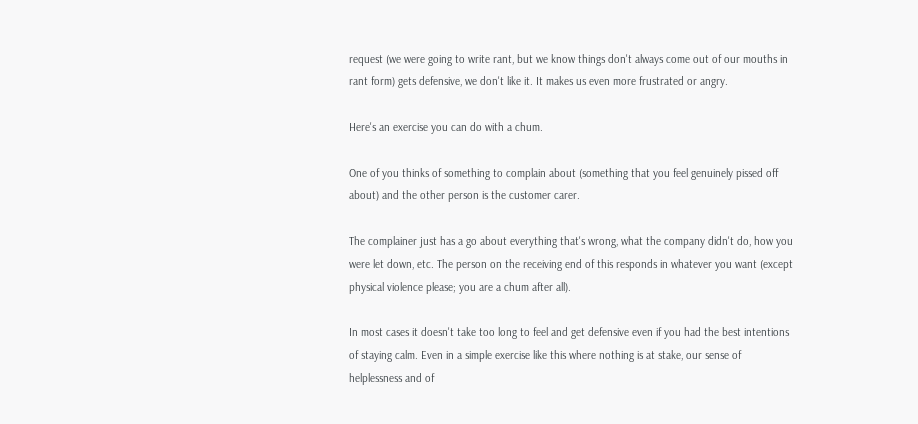request (we were going to write rant, but we know things don't always come out of our mouths in rant form) gets defensive, we don't like it. It makes us even more frustrated or angry.

Here's an exercise you can do with a chum.

One of you thinks of something to complain about (something that you feel genuinely pissed off about) and the other person is the customer carer.

The complainer just has a go about everything that's wrong, what the company didn't do, how you were let down, etc. The person on the receiving end of this responds in whatever you want (except physical violence please; you are a chum after all).

In most cases it doesn't take too long to feel and get defensive even if you had the best intentions of staying calm. Even in a simple exercise like this where nothing is at stake, our sense of helplessness and of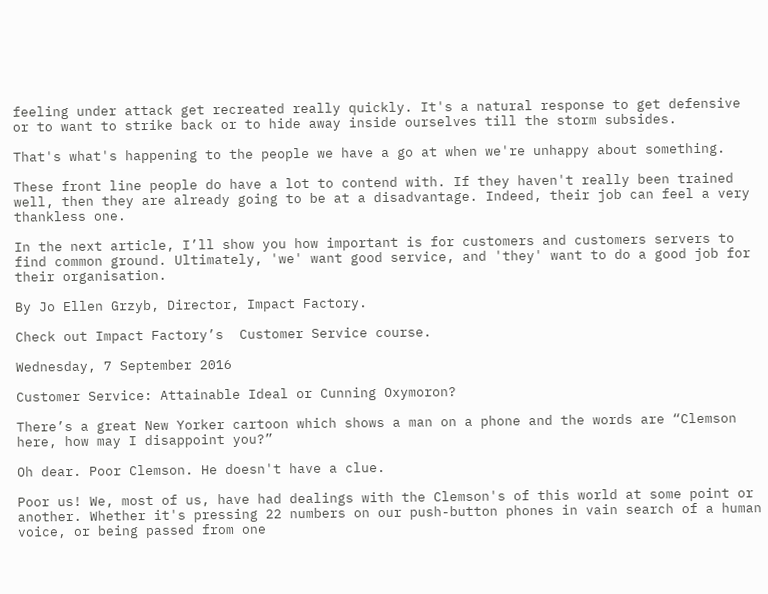feeling under attack get recreated really quickly. It's a natural response to get defensive or to want to strike back or to hide away inside ourselves till the storm subsides.

That's what's happening to the people we have a go at when we're unhappy about something.

These front line people do have a lot to contend with. If they haven't really been trained well, then they are already going to be at a disadvantage. Indeed, their job can feel a very thankless one.

In the next article, I’ll show you how important is for customers and customers servers to find common ground. Ultimately, 'we' want good service, and 'they' want to do a good job for their organisation.

By Jo Ellen Grzyb, Director, Impact Factory.

Check out Impact Factory’s  Customer Service course.

Wednesday, 7 September 2016

Customer Service: Attainable Ideal or Cunning Oxymoron?

There’s a great New Yorker cartoon which shows a man on a phone and the words are “Clemson here, how may I disappoint you?”

Oh dear. Poor Clemson. He doesn't have a clue.

Poor us! We, most of us, have had dealings with the Clemson's of this world at some point or another. Whether it's pressing 22 numbers on our push-button phones in vain search of a human voice, or being passed from one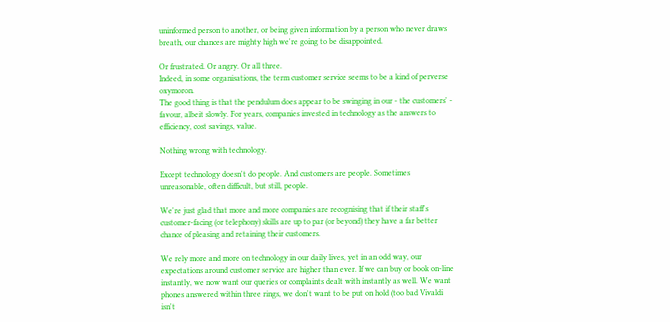uninformed person to another, or being given information by a person who never draws breath, our chances are mighty high we're going to be disappointed.

Or frustrated. Or angry. Or all three.
Indeed, in some organisations, the term customer service seems to be a kind of perverse oxymoron.
The good thing is that the pendulum does appear to be swinging in our - the customers' - favour, albeit slowly. For years, companies invested in technology as the answers to efficiency, cost savings, value.

Nothing wrong with technology.

Except technology doesn't do people. And customers are people. Sometimes unreasonable, often difficult, but still, people.

We're just glad that more and more companies are recognising that if their staff's customer-facing (or telephony) skills are up to par (or beyond) they have a far better chance of pleasing and retaining their customers.

We rely more and more on technology in our daily lives, yet in an odd way, our expectations around customer service are higher than ever. If we can buy or book on-line instantly, we now want our queries or complaints dealt with instantly as well. We want phones answered within three rings, we don't want to be put on hold (too bad Vivaldi isn't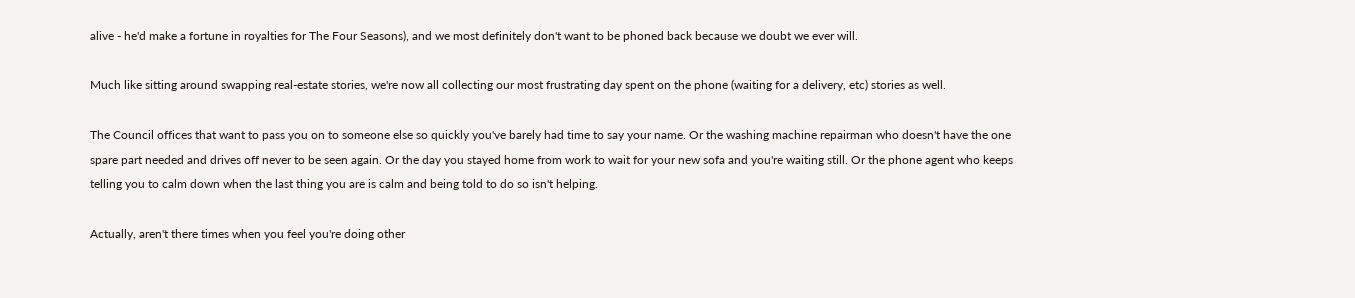alive - he'd make a fortune in royalties for The Four Seasons), and we most definitely don't want to be phoned back because we doubt we ever will.

Much like sitting around swapping real-estate stories, we're now all collecting our most frustrating day spent on the phone (waiting for a delivery, etc) stories as well.

The Council offices that want to pass you on to someone else so quickly you've barely had time to say your name. Or the washing machine repairman who doesn't have the one spare part needed and drives off never to be seen again. Or the day you stayed home from work to wait for your new sofa and you're waiting still. Or the phone agent who keeps telling you to calm down when the last thing you are is calm and being told to do so isn't helping.

Actually, aren't there times when you feel you're doing other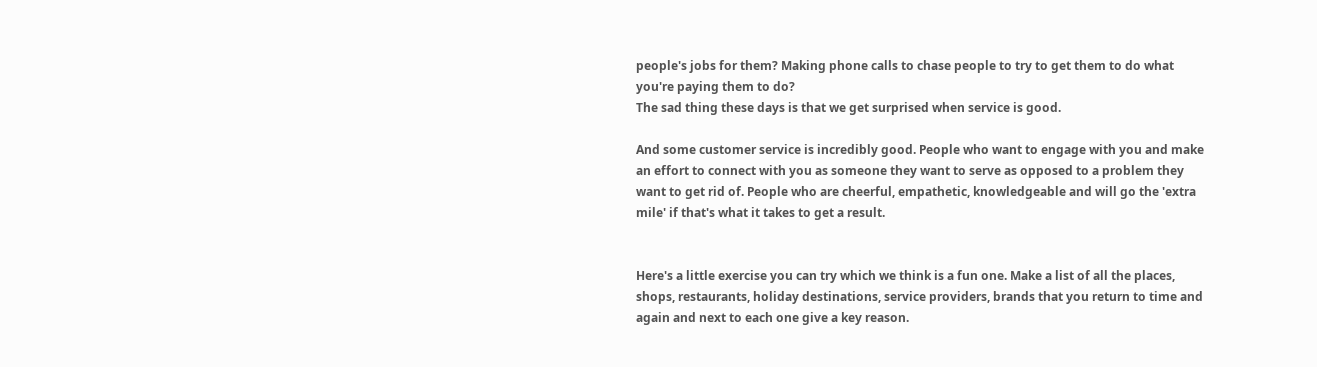people's jobs for them? Making phone calls to chase people to try to get them to do what you're paying them to do?
The sad thing these days is that we get surprised when service is good.

And some customer service is incredibly good. People who want to engage with you and make an effort to connect with you as someone they want to serve as opposed to a problem they want to get rid of. People who are cheerful, empathetic, knowledgeable and will go the 'extra mile' if that's what it takes to get a result.


Here's a little exercise you can try which we think is a fun one. Make a list of all the places, shops, restaurants, holiday destinations, service providers, brands that you return to time and again and next to each one give a key reason.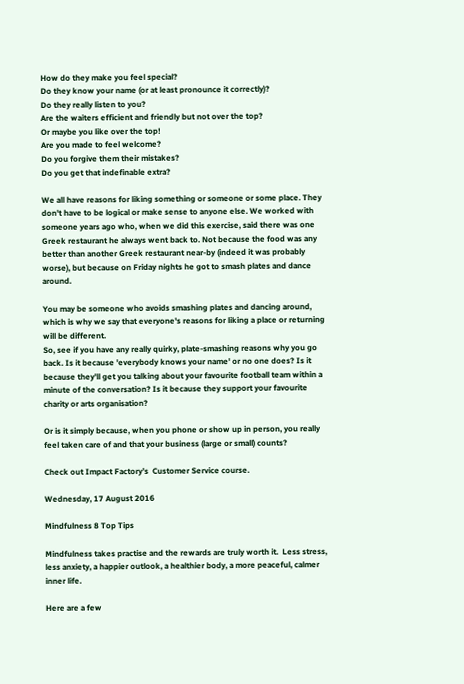How do they make you feel special?
Do they know your name (or at least pronounce it correctly)?
Do they really listen to you?
Are the waiters efficient and friendly but not over the top?
Or maybe you like over the top!
Are you made to feel welcome?
Do you forgive them their mistakes?
Do you get that indefinable extra?

We all have reasons for liking something or someone or some place. They don't have to be logical or make sense to anyone else. We worked with someone years ago who, when we did this exercise, said there was one Greek restaurant he always went back to. Not because the food was any better than another Greek restaurant near-by (indeed it was probably worse), but because on Friday nights he got to smash plates and dance around.

You may be someone who avoids smashing plates and dancing around, which is why we say that everyone's reasons for liking a place or returning will be different.
So, see if you have any really quirky, plate-smashing reasons why you go back. Is it because 'everybody knows your name' or no one does? Is it because they'll get you talking about your favourite football team within a minute of the conversation? Is it because they support your favourite charity or arts organisation?

Or is it simply because, when you phone or show up in person, you really feel taken care of and that your business (large or small) counts?

Check out Impact Factory’s  Customer Service course.

Wednesday, 17 August 2016

Mindfulness 8 Top Tips

Mindfulness takes practise and the rewards are truly worth it.  Less stress, less anxiety, a happier outlook, a healthier body, a more peaceful, calmer inner life.

Here are a few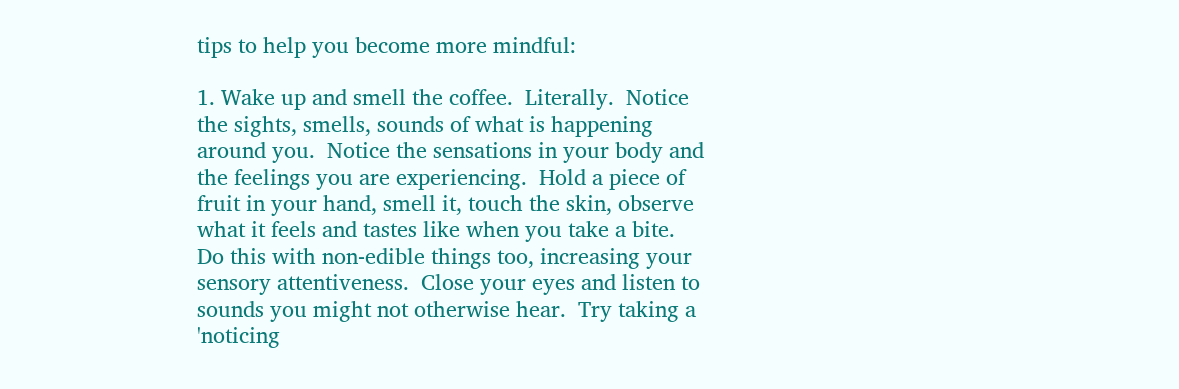tips to help you become more mindful:

1. Wake up and smell the coffee.  Literally.  Notice the sights, smells, sounds of what is happening around you.  Notice the sensations in your body and the feelings you are experiencing.  Hold a piece of fruit in your hand, smell it, touch the skin, observe what it feels and tastes like when you take a bite.  Do this with non-edible things too, increasing your sensory attentiveness.  Close your eyes and listen to sounds you might not otherwise hear.  Try taking a 'noticing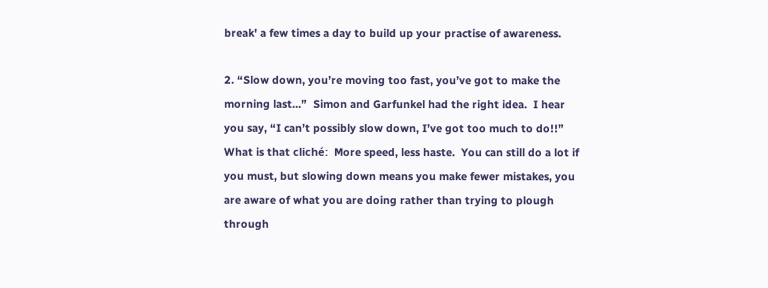break' a few times a day to build up your practise of awareness.

2. “Slow down, you’re moving too fast, you’ve got to make the morning last…”  Simon and Garfunkel had the right idea.  I hear you say, “I can’t possibly slow down, I’ve got too much to do!!”  What is that cliché:  More speed, less haste.  You can still do a lot if you must, but slowing down means you make fewer mistakes, you are aware of what you are doing rather than trying to plough through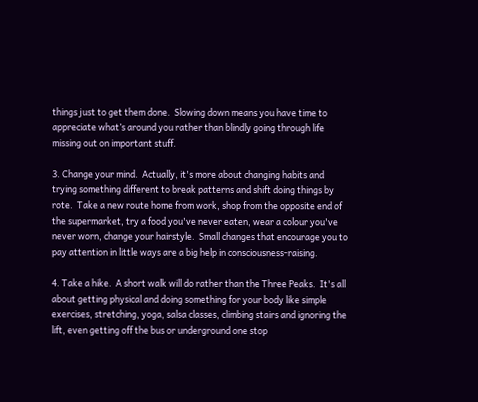things just to get them done.  Slowing down means you have time to appreciate what’s around you rather than blindly going through life missing out on important stuff.

3. Change your mind.  Actually, it's more about changing habits and trying something different to break patterns and shift doing things by rote.  Take a new route home from work, shop from the opposite end of the supermarket, try a food you've never eaten, wear a colour you've never worn, change your hairstyle.  Small changes that encourage you to pay attention in little ways are a big help in consciousness-raising.

4. Take a hike.  A short walk will do rather than the Three Peaks.  It's all about getting physical and doing something for your body like simple exercises, stretching, yoga, salsa classes, climbing stairs and ignoring the lift, even getting off the bus or underground one stop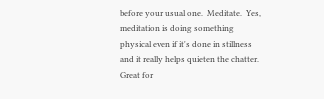before your usual one.  Meditate.  Yes, meditation is doing something physical even if it's done in stillness and it really helps quieten the chatter.  Great for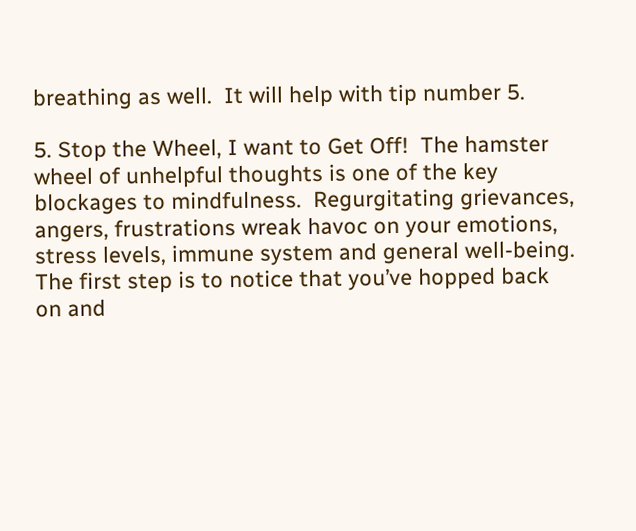breathing as well.  It will help with tip number 5.

5. Stop the Wheel, I want to Get Off!  The hamster wheel of unhelpful thoughts is one of the key blockages to mindfulness.  Regurgitating grievances, angers, frustrations wreak havoc on your emotions, stress levels, immune system and general well-being.  The first step is to notice that you’ve hopped back on and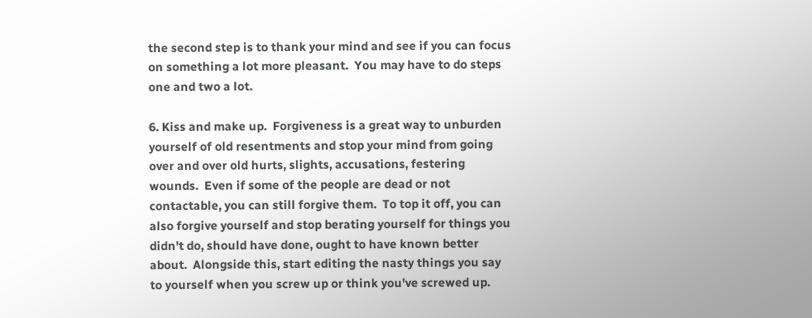the second step is to thank your mind and see if you can focus on something a lot more pleasant.  You may have to do steps one and two a lot.

6. Kiss and make up.  Forgiveness is a great way to unburden yourself of old resentments and stop your mind from going over and over old hurts, slights, accusations, festering wounds.  Even if some of the people are dead or not contactable, you can still forgive them.  To top it off, you can also forgive yourself and stop berating yourself for things you didn't do, should have done, ought to have known better about.  Alongside this, start editing the nasty things you say to yourself when you screw up or think you've screwed up.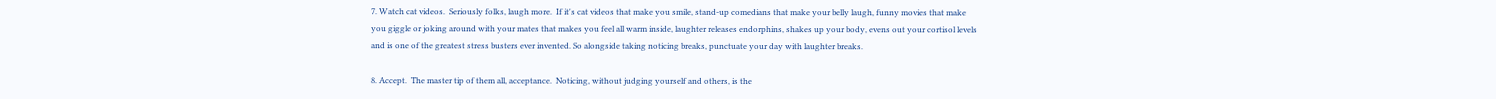7. Watch cat videos.  Seriously folks, laugh more.  If it's cat videos that make you smile, stand-up comedians that make your belly laugh, funny movies that make you giggle or joking around with your mates that makes you feel all warm inside, laughter releases endorphins, shakes up your body, evens out your cortisol levels and is one of the greatest stress busters ever invented. So alongside taking noticing breaks, punctuate your day with laughter breaks.

8. Accept.  The master tip of them all, acceptance.  Noticing, without judging yourself and others, is the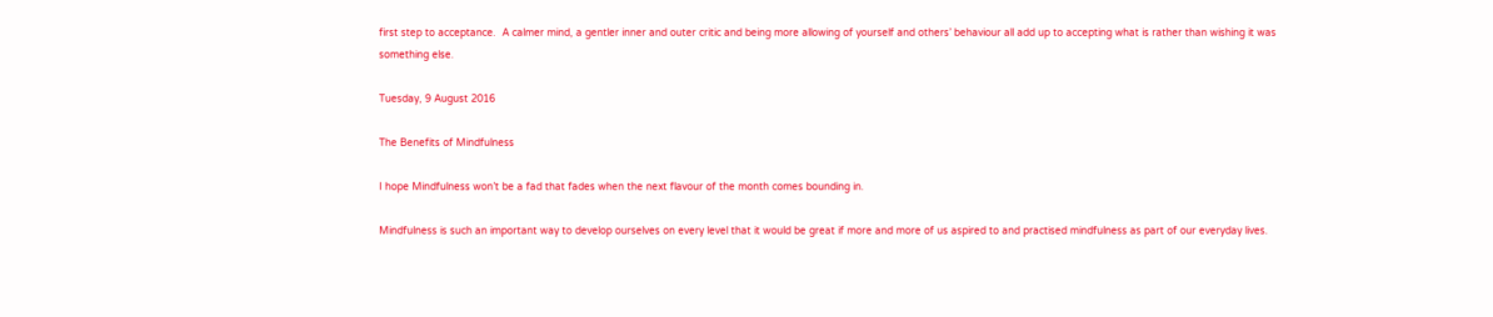first step to acceptance.  A calmer mind, a gentler inner and outer critic and being more allowing of yourself and others’ behaviour all add up to accepting what is rather than wishing it was something else.

Tuesday, 9 August 2016

The Benefits of Mindfulness

I hope Mindfulness won’t be a fad that fades when the next flavour of the month comes bounding in.

Mindfulness is such an important way to develop ourselves on every level that it would be great if more and more of us aspired to and practised mindfulness as part of our everyday lives.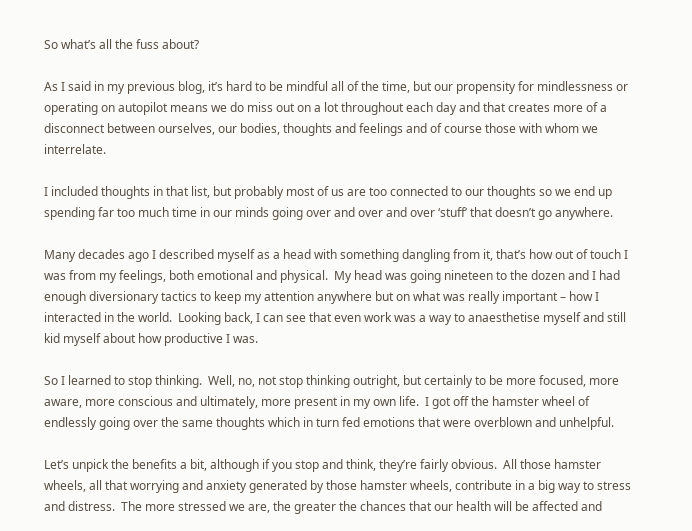So what’s all the fuss about?

As I said in my previous blog, it’s hard to be mindful all of the time, but our propensity for mindlessness or operating on autopilot means we do miss out on a lot throughout each day and that creates more of a disconnect between ourselves, our bodies, thoughts and feelings and of course those with whom we interrelate.

I included thoughts in that list, but probably most of us are too connected to our thoughts so we end up spending far too much time in our minds going over and over and over ‘stuff’ that doesn’t go anywhere.

Many decades ago I described myself as a head with something dangling from it, that’s how out of touch I was from my feelings, both emotional and physical.  My head was going nineteen to the dozen and I had enough diversionary tactics to keep my attention anywhere but on what was really important – how I interacted in the world.  Looking back, I can see that even work was a way to anaesthetise myself and still kid myself about how productive I was.

So I learned to stop thinking.  Well, no, not stop thinking outright, but certainly to be more focused, more aware, more conscious and ultimately, more present in my own life.  I got off the hamster wheel of endlessly going over the same thoughts which in turn fed emotions that were overblown and unhelpful.

Let’s unpick the benefits a bit, although if you stop and think, they’re fairly obvious.  All those hamster wheels, all that worrying and anxiety generated by those hamster wheels, contribute in a big way to stress and distress.  The more stressed we are, the greater the chances that our health will be affected and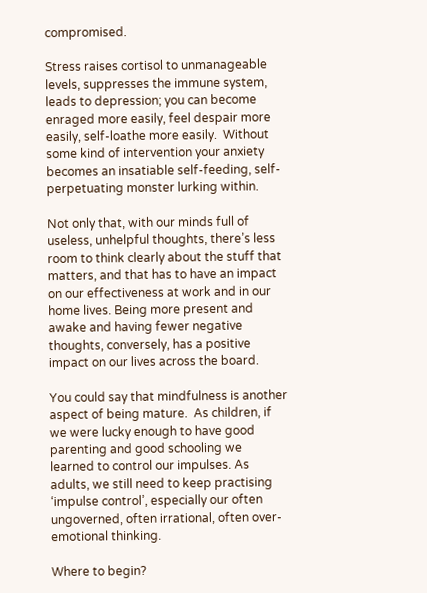compromised.

Stress raises cortisol to unmanageable levels, suppresses the immune system, leads to depression; you can become enraged more easily, feel despair more easily, self-loathe more easily.  Without some kind of intervention your anxiety becomes an insatiable self-feeding, self-perpetuating monster lurking within.

Not only that, with our minds full of useless, unhelpful thoughts, there’s less room to think clearly about the stuff that matters, and that has to have an impact on our effectiveness at work and in our home lives. Being more present and awake and having fewer negative thoughts, conversely, has a positive impact on our lives across the board.

You could say that mindfulness is another aspect of being mature.  As children, if we were lucky enough to have good parenting and good schooling we learned to control our impulses. As adults, we still need to keep practising ‘impulse control’, especially our often ungoverned, often irrational, often over-emotional thinking.

Where to begin?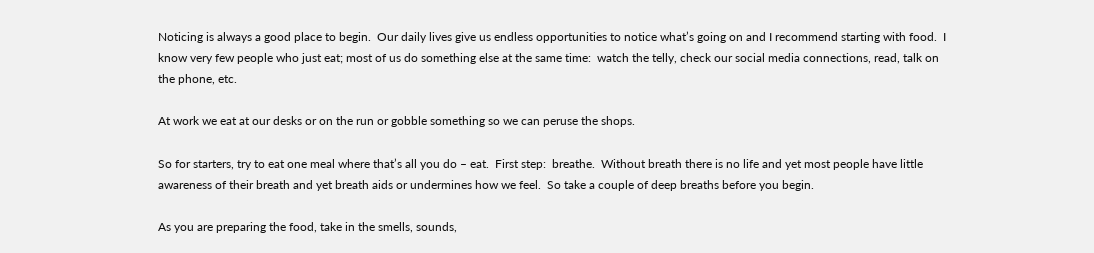Noticing is always a good place to begin.  Our daily lives give us endless opportunities to notice what’s going on and I recommend starting with food.  I know very few people who just eat; most of us do something else at the same time:  watch the telly, check our social media connections, read, talk on the phone, etc.

At work we eat at our desks or on the run or gobble something so we can peruse the shops.

So for starters, try to eat one meal where that’s all you do – eat.  First step:  breathe.  Without breath there is no life and yet most people have little awareness of their breath and yet breath aids or undermines how we feel.  So take a couple of deep breaths before you begin.

As you are preparing the food, take in the smells, sounds,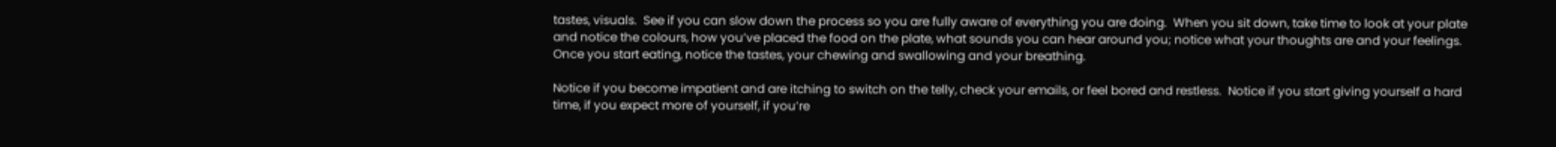tastes, visuals.  See if you can slow down the process so you are fully aware of everything you are doing.  When you sit down, take time to look at your plate and notice the colours, how you’ve placed the food on the plate, what sounds you can hear around you; notice what your thoughts are and your feelings.  Once you start eating, notice the tastes, your chewing and swallowing and your breathing.

Notice if you become impatient and are itching to switch on the telly, check your emails, or feel bored and restless.  Notice if you start giving yourself a hard time, if you expect more of yourself, if you’re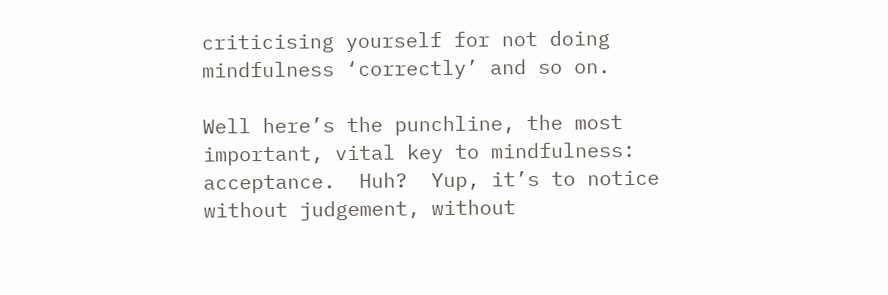criticising yourself for not doing mindfulness ‘correctly’ and so on.

Well here’s the punchline, the most important, vital key to mindfulness:  acceptance.  Huh?  Yup, it’s to notice without judgement, without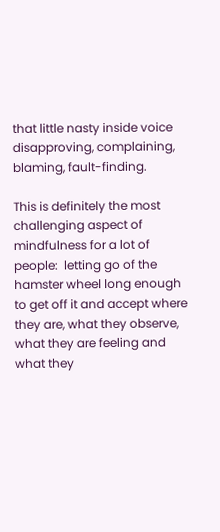that little nasty inside voice disapproving, complaining, blaming, fault-finding.

This is definitely the most challenging aspect of mindfulness for a lot of people:  letting go of the hamster wheel long enough to get off it and accept where they are, what they observe, what they are feeling and what they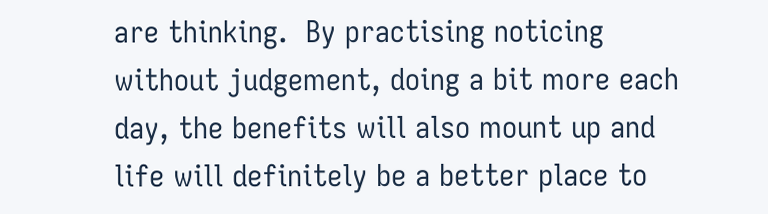are thinking.  By practising noticing without judgement, doing a bit more each day, the benefits will also mount up and life will definitely be a better place to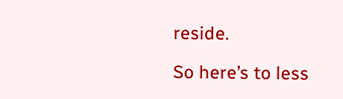reside.

So here’s to less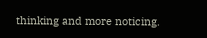thinking and more noticing.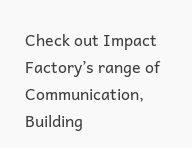Check out Impact Factory’s range of Communication, Building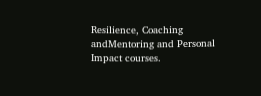Resilience, Coaching andMentoring and Personal Impact courses.